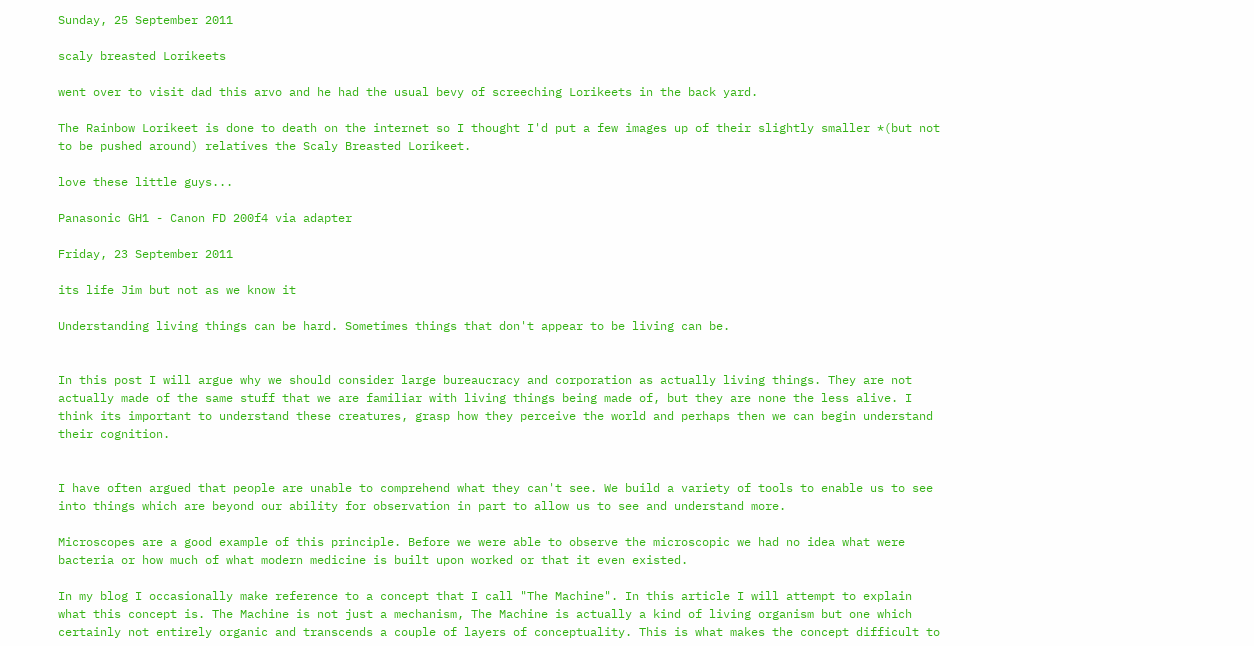Sunday, 25 September 2011

scaly breasted Lorikeets

went over to visit dad this arvo and he had the usual bevy of screeching Lorikeets in the back yard.

The Rainbow Lorikeet is done to death on the internet so I thought I'd put a few images up of their slightly smaller *(but not to be pushed around) relatives the Scaly Breasted Lorikeet.

love these little guys...

Panasonic GH1 - Canon FD 200f4 via adapter

Friday, 23 September 2011

its life Jim but not as we know it

Understanding living things can be hard. Sometimes things that don't appear to be living can be.


In this post I will argue why we should consider large bureaucracy and corporation as actually living things. They are not actually made of the same stuff that we are familiar with living things being made of, but they are none the less alive. I think its important to understand these creatures, grasp how they perceive the world and perhaps then we can begin understand their cognition.


I have often argued that people are unable to comprehend what they can't see. We build a variety of tools to enable us to see into things which are beyond our ability for observation in part to allow us to see and understand more.

Microscopes are a good example of this principle. Before we were able to observe the microscopic we had no idea what were bacteria or how much of what modern medicine is built upon worked or that it even existed.

In my blog I occasionally make reference to a concept that I call "The Machine". In this article I will attempt to explain what this concept is. The Machine is not just a mechanism, The Machine is actually a kind of living organism but one which certainly not entirely organic and transcends a couple of layers of conceptuality. This is what makes the concept difficult to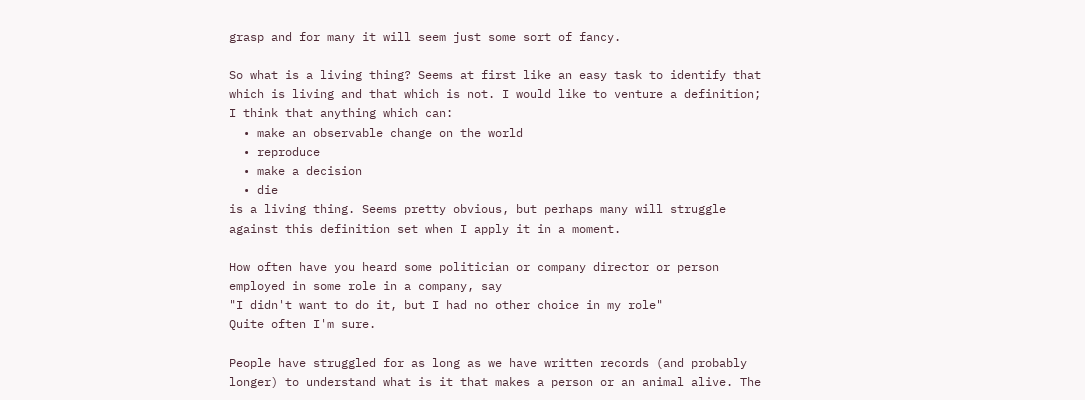grasp and for many it will seem just some sort of fancy.

So what is a living thing? Seems at first like an easy task to identify that which is living and that which is not. I would like to venture a definition; I think that anything which can:
  • make an observable change on the world
  • reproduce
  • make a decision
  • die
is a living thing. Seems pretty obvious, but perhaps many will struggle against this definition set when I apply it in a moment.

How often have you heard some politician or company director or person employed in some role in a company, say
"I didn't want to do it, but I had no other choice in my role"
Quite often I'm sure.

People have struggled for as long as we have written records (and probably longer) to understand what is it that makes a person or an animal alive. The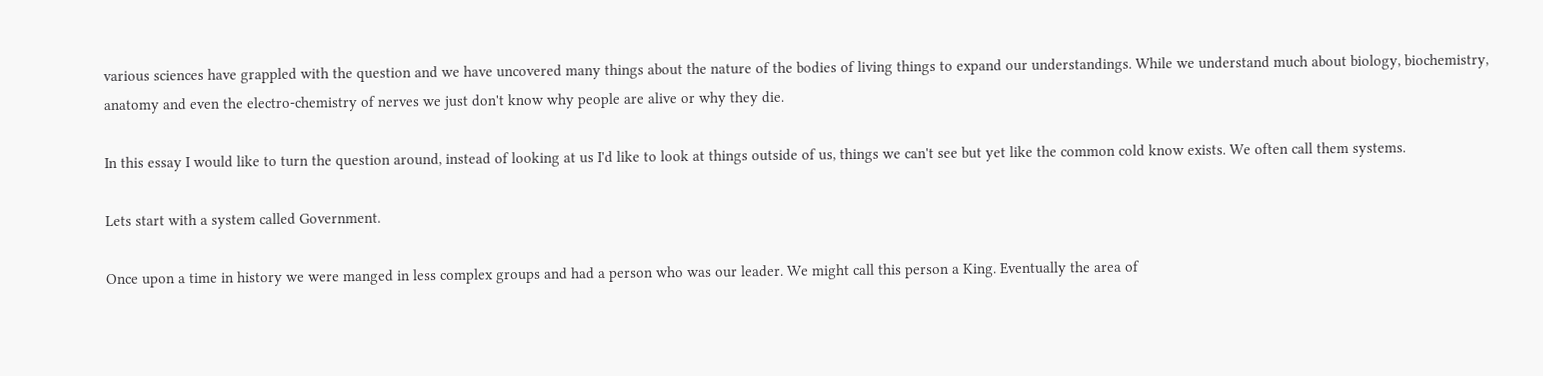various sciences have grappled with the question and we have uncovered many things about the nature of the bodies of living things to expand our understandings. While we understand much about biology, biochemistry, anatomy and even the electro-chemistry of nerves we just don't know why people are alive or why they die.

In this essay I would like to turn the question around, instead of looking at us I'd like to look at things outside of us, things we can't see but yet like the common cold know exists. We often call them systems.

Lets start with a system called Government.

Once upon a time in history we were manged in less complex groups and had a person who was our leader. We might call this person a King. Eventually the area of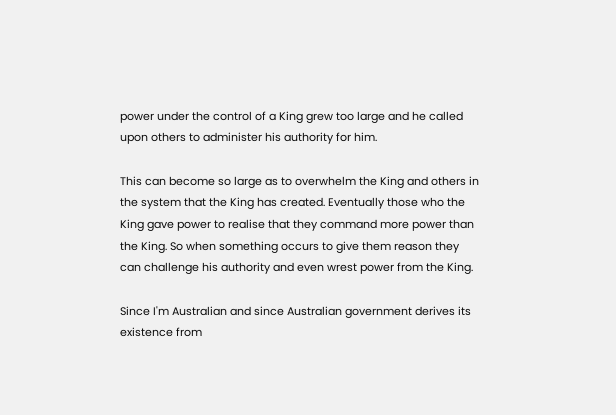power under the control of a King grew too large and he called upon others to administer his authority for him.

This can become so large as to overwhelm the King and others in the system that the King has created. Eventually those who the King gave power to realise that they command more power than the King. So when something occurs to give them reason they can challenge his authority and even wrest power from the King.

Since I'm Australian and since Australian government derives its existence from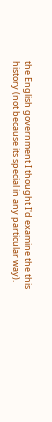the English government I thought I'd examine the this history (not because its special in any particular way).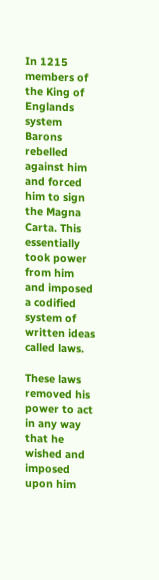In 1215 members of the King of Englands system Barons rebelled against him and forced him to sign the Magna Carta. This essentially took power from him and imposed a codified system of written ideas called laws.

These laws removed his power to act in any way that he wished and imposed upon him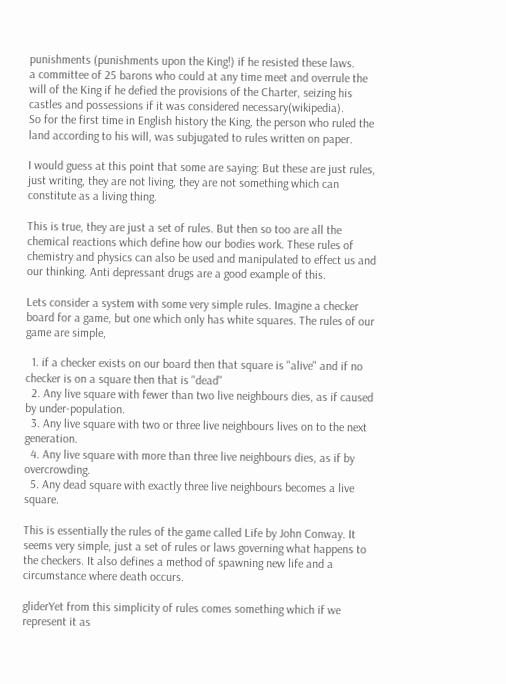punishments (punishments upon the King!) if he resisted these laws.
a committee of 25 barons who could at any time meet and overrule the will of the King if he defied the provisions of the Charter, seizing his castles and possessions if it was considered necessary(wikipedia).
So for the first time in English history the King, the person who ruled the land according to his will, was subjugated to rules written on paper.

I would guess at this point that some are saying: But these are just rules, just writing, they are not living, they are not something which can constitute as a living thing.

This is true, they are just a set of rules. But then so too are all the chemical reactions which define how our bodies work. These rules of chemistry and physics can also be used and manipulated to effect us and our thinking. Anti depressant drugs are a good example of this.

Lets consider a system with some very simple rules. Imagine a checker board for a game, but one which only has white squares. The rules of our game are simple,

  1. if a checker exists on our board then that square is "alive" and if no checker is on a square then that is "dead"
  2. Any live square with fewer than two live neighbours dies, as if caused by under-population.
  3. Any live square with two or three live neighbours lives on to the next generation.
  4. Any live square with more than three live neighbours dies, as if by overcrowding.
  5. Any dead square with exactly three live neighbours becomes a live square.

This is essentially the rules of the game called Life by John Conway. It seems very simple, just a set of rules or laws governing what happens to the checkers. It also defines a method of spawning new life and a circumstance where death occurs.

gliderYet from this simplicity of rules comes something which if we represent it as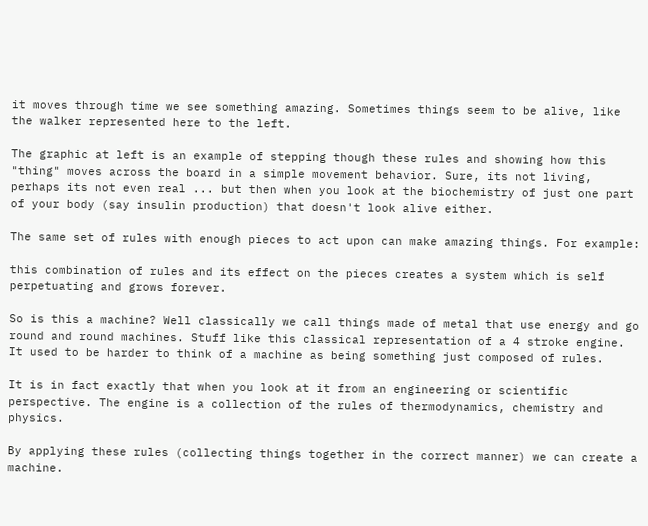it moves through time we see something amazing. Sometimes things seem to be alive, like the walker represented here to the left.

The graphic at left is an example of stepping though these rules and showing how this "thing" moves across the board in a simple movement behavior. Sure, its not living, perhaps its not even real ... but then when you look at the biochemistry of just one part of your body (say insulin production) that doesn't look alive either.

The same set of rules with enough pieces to act upon can make amazing things. For example:

this combination of rules and its effect on the pieces creates a system which is self perpetuating and grows forever.

So is this a machine? Well classically we call things made of metal that use energy and go round and round machines. Stuff like this classical representation of a 4 stroke engine. It used to be harder to think of a machine as being something just composed of rules.

It is in fact exactly that when you look at it from an engineering or scientific perspective. The engine is a collection of the rules of thermodynamics, chemistry and physics.

By applying these rules (collecting things together in the correct manner) we can create a machine.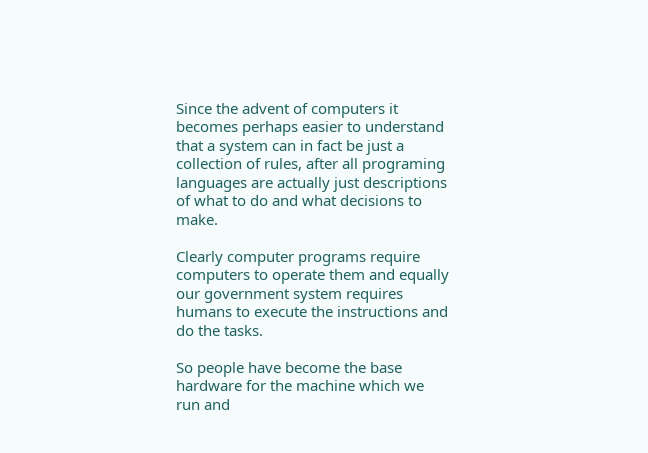Since the advent of computers it becomes perhaps easier to understand that a system can in fact be just a collection of rules, after all programing languages are actually just descriptions of what to do and what decisions to make.

Clearly computer programs require computers to operate them and equally our government system requires humans to execute the instructions and do the tasks.

So people have become the base hardware for the machine which we run and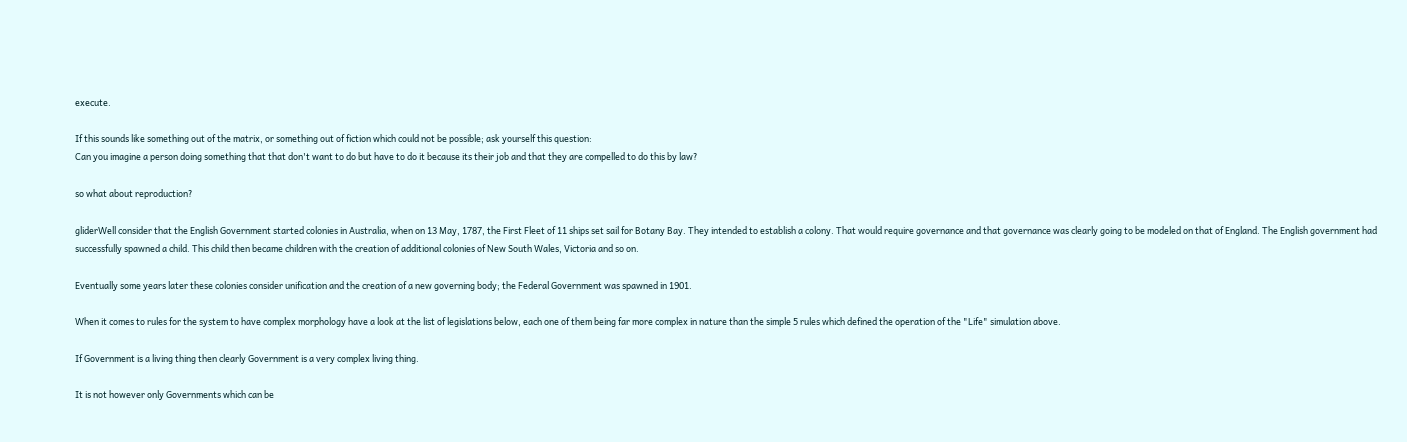execute.

If this sounds like something out of the matrix, or something out of fiction which could not be possible; ask yourself this question:
Can you imagine a person doing something that that don't want to do but have to do it because its their job and that they are compelled to do this by law?

so what about reproduction?

gliderWell consider that the English Government started colonies in Australia, when on 13 May, 1787, the First Fleet of 11 ships set sail for Botany Bay. They intended to establish a colony. That would require governance and that governance was clearly going to be modeled on that of England. The English government had successfully spawned a child. This child then became children with the creation of additional colonies of New South Wales, Victoria and so on.

Eventually some years later these colonies consider unification and the creation of a new governing body; the Federal Government was spawned in 1901.

When it comes to rules for the system to have complex morphology have a look at the list of legislations below, each one of them being far more complex in nature than the simple 5 rules which defined the operation of the "Life" simulation above.

If Government is a living thing then clearly Government is a very complex living thing.

It is not however only Governments which can be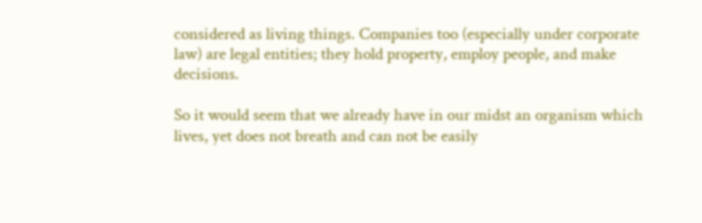considered as living things. Companies too (especially under corporate law) are legal entities; they hold property, employ people, and make decisions.

So it would seem that we already have in our midst an organism which lives, yet does not breath and can not be easily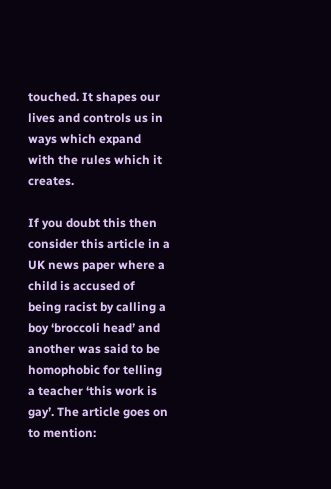touched. It shapes our lives and controls us in ways which expand with the rules which it creates.

If you doubt this then consider this article in a UK news paper where a child is accused of being racist by calling a boy ‘broccoli head’ and another was said to be homophobic for telling a teacher ‘this work is gay’. The article goes on to mention: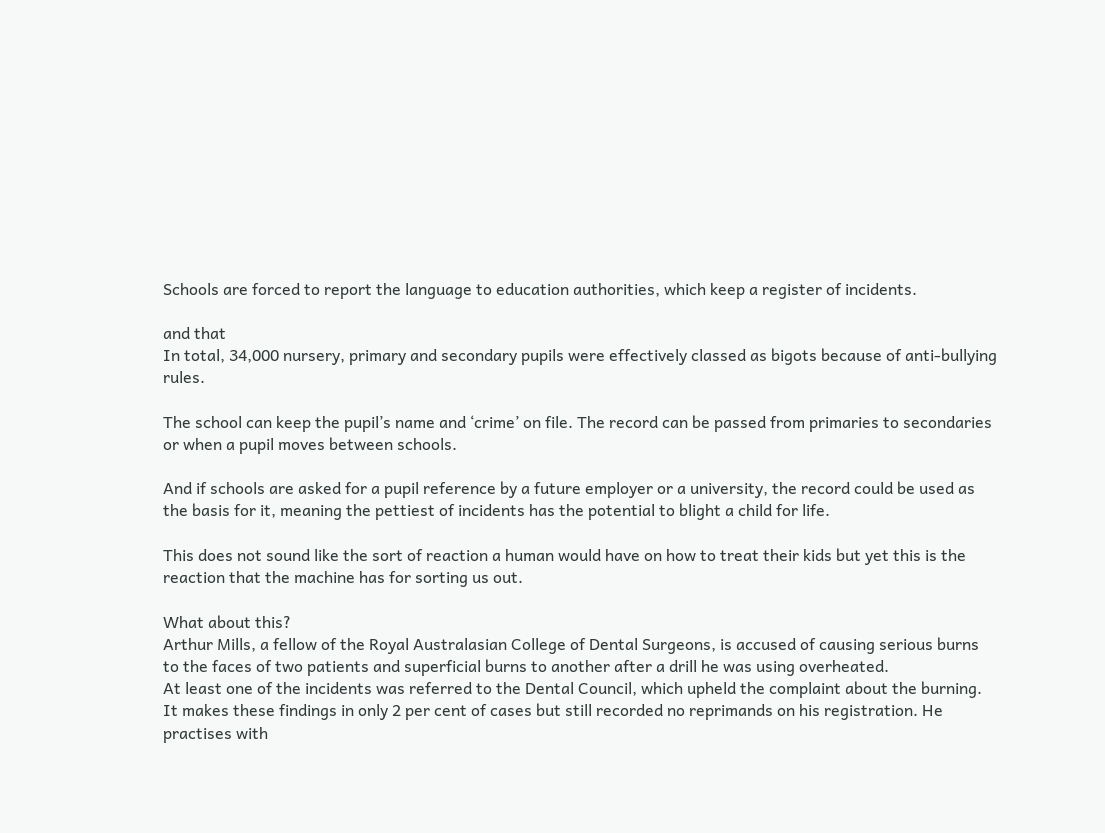Schools are forced to report the language to education authorities, which keep a register of incidents.

and that
In total, 34,000 nursery, primary and secondary pupils were effectively classed as bigots because of anti-bullying rules.

The school can keep the pupil’s name and ‘crime’ on file. The record can be passed from primaries to secondaries or when a pupil moves between schools.

And if schools are asked for a pupil reference by a future employer or a university, the record could be used as the basis for it, meaning the pettiest of incidents has the potential to blight a child for life.

This does not sound like the sort of reaction a human would have on how to treat their kids but yet this is the reaction that the machine has for sorting us out.

What about this?
Arthur Mills, a fellow of the Royal Australasian College of Dental Surgeons, is accused of causing serious burns to the faces of two patients and superficial burns to another after a drill he was using overheated.
At least one of the incidents was referred to the Dental Council, which upheld the complaint about the burning.
It makes these findings in only 2 per cent of cases but still recorded no reprimands on his registration. He practises with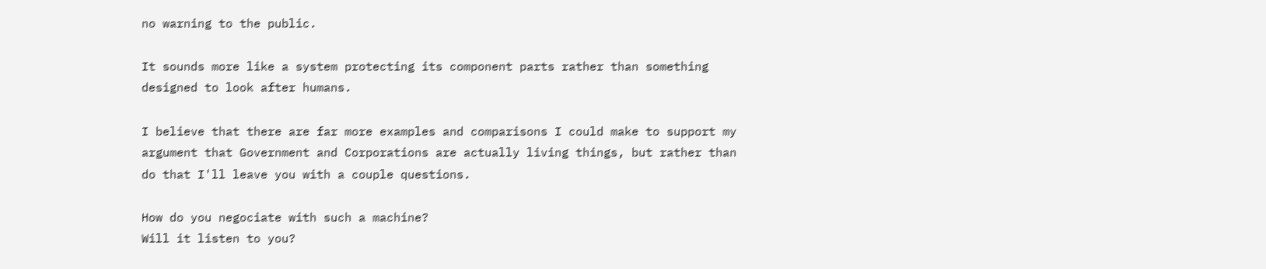no warning to the public.

It sounds more like a system protecting its component parts rather than something designed to look after humans.

I believe that there are far more examples and comparisons I could make to support my argument that Government and Corporations are actually living things, but rather than do that I'll leave you with a couple questions.

How do you negociate with such a machine?
Will it listen to you?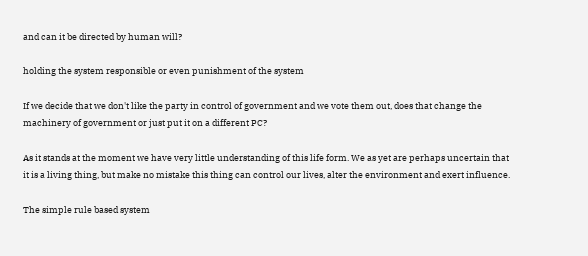and can it be directed by human will?

holding the system responsible or even punishment of the system

If we decide that we don't like the party in control of government and we vote them out, does that change the machinery of government or just put it on a different PC?

As it stands at the moment we have very little understanding of this life form. We as yet are perhaps uncertain that it is a living thing, but make no mistake this thing can control our lives, alter the environment and exert influence.

The simple rule based system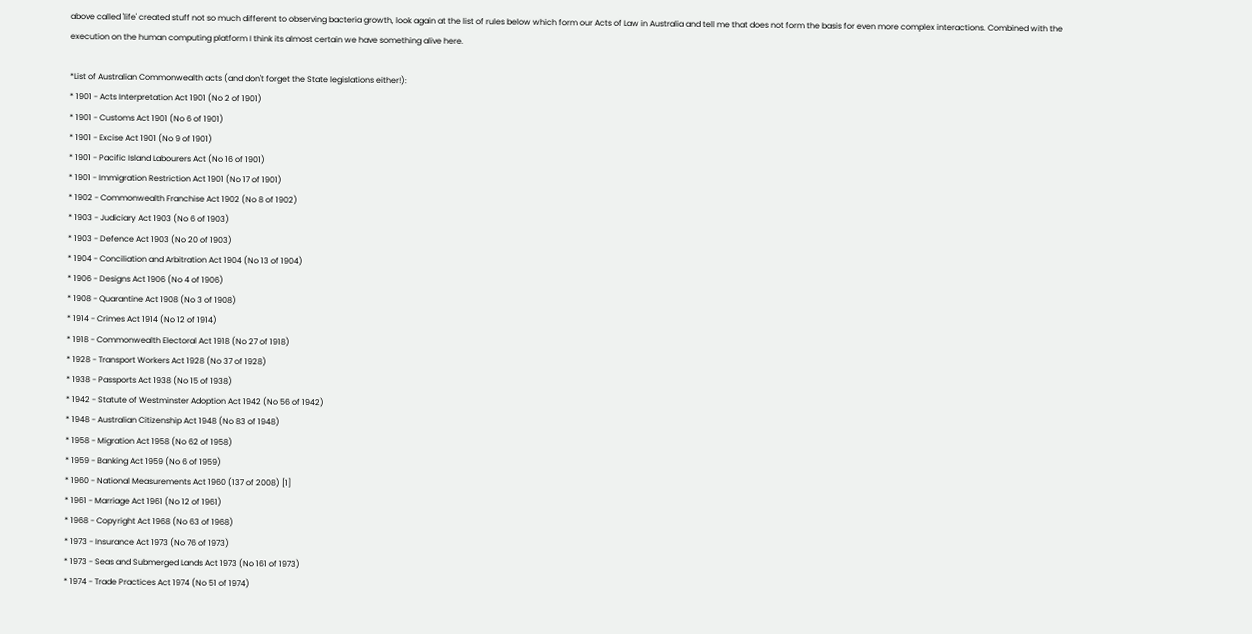above called 'life' created stuff not so much different to observing bacteria growth, look again at the list of rules below which form our Acts of Law in Australia and tell me that does not form the basis for even more complex interactions. Combined with the execution on the human computing platform I think its almost certain we have something alive here.

*List of Australian Commonwealth acts (and don't forget the State legislations either!):
* 1901 - Acts Interpretation Act 1901 (No 2 of 1901)
* 1901 - Customs Act 1901 (No 6 of 1901)
* 1901 - Excise Act 1901 (No 9 of 1901)
* 1901 - Pacific Island Labourers Act (No 16 of 1901)
* 1901 - Immigration Restriction Act 1901 (No 17 of 1901)
* 1902 - Commonwealth Franchise Act 1902 (No 8 of 1902)
* 1903 - Judiciary Act 1903 (No 6 of 1903)
* 1903 - Defence Act 1903 (No 20 of 1903)
* 1904 - Conciliation and Arbitration Act 1904 (No 13 of 1904)
* 1906 - Designs Act 1906 (No 4 of 1906)
* 1908 - Quarantine Act 1908 (No 3 of 1908)
* 1914 - Crimes Act 1914 (No 12 of 1914)
* 1918 - Commonwealth Electoral Act 1918 (No 27 of 1918)
* 1928 - Transport Workers Act 1928 (No 37 of 1928)
* 1938 - Passports Act 1938 (No 15 of 1938)
* 1942 - Statute of Westminster Adoption Act 1942 (No 56 of 1942)
* 1948 - Australian Citizenship Act 1948 (No 83 of 1948)
* 1958 - Migration Act 1958 (No 62 of 1958)
* 1959 - Banking Act 1959 (No 6 of 1959)
* 1960 - National Measurements Act 1960 (137 of 2008) [1]
* 1961 - Marriage Act 1961 (No 12 of 1961)
* 1968 - Copyright Act 1968 (No 63 of 1968)
* 1973 - Insurance Act 1973 (No 76 of 1973)
* 1973 - Seas and Submerged Lands Act 1973 (No 161 of 1973)
* 1974 - Trade Practices Act 1974 (No 51 of 1974)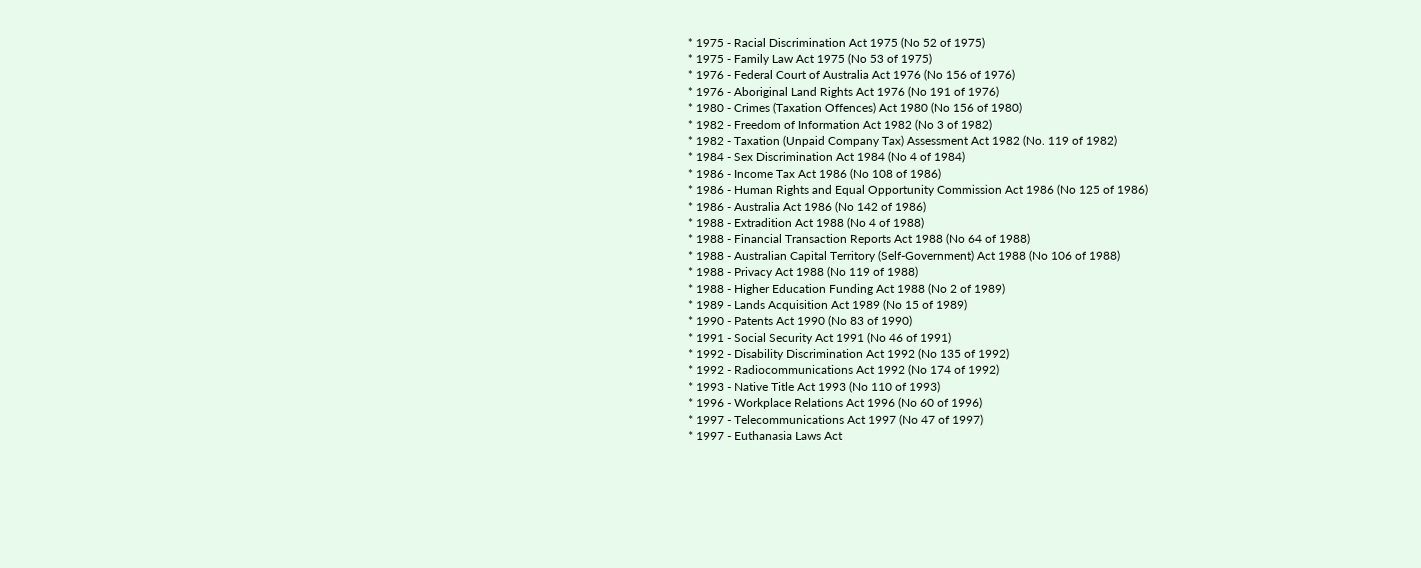* 1975 - Racial Discrimination Act 1975 (No 52 of 1975)
* 1975 - Family Law Act 1975 (No 53 of 1975)
* 1976 - Federal Court of Australia Act 1976 (No 156 of 1976)
* 1976 - Aboriginal Land Rights Act 1976 (No 191 of 1976)
* 1980 - Crimes (Taxation Offences) Act 1980 (No 156 of 1980)
* 1982 - Freedom of Information Act 1982 (No 3 of 1982)
* 1982 - Taxation (Unpaid Company Tax) Assessment Act 1982 (No. 119 of 1982)
* 1984 - Sex Discrimination Act 1984 (No 4 of 1984)
* 1986 - Income Tax Act 1986 (No 108 of 1986)
* 1986 - Human Rights and Equal Opportunity Commission Act 1986 (No 125 of 1986)
* 1986 - Australia Act 1986 (No 142 of 1986)
* 1988 - Extradition Act 1988 (No 4 of 1988)
* 1988 - Financial Transaction Reports Act 1988 (No 64 of 1988)
* 1988 - Australian Capital Territory (Self-Government) Act 1988 (No 106 of 1988)
* 1988 - Privacy Act 1988 (No 119 of 1988)
* 1988 - Higher Education Funding Act 1988 (No 2 of 1989)
* 1989 - Lands Acquisition Act 1989 (No 15 of 1989)
* 1990 - Patents Act 1990 (No 83 of 1990)
* 1991 - Social Security Act 1991 (No 46 of 1991)
* 1992 - Disability Discrimination Act 1992 (No 135 of 1992)
* 1992 - Radiocommunications Act 1992 (No 174 of 1992)
* 1993 - Native Title Act 1993 (No 110 of 1993)
* 1996 - Workplace Relations Act 1996 (No 60 of 1996)
* 1997 - Telecommunications Act 1997 (No 47 of 1997)
* 1997 - Euthanasia Laws Act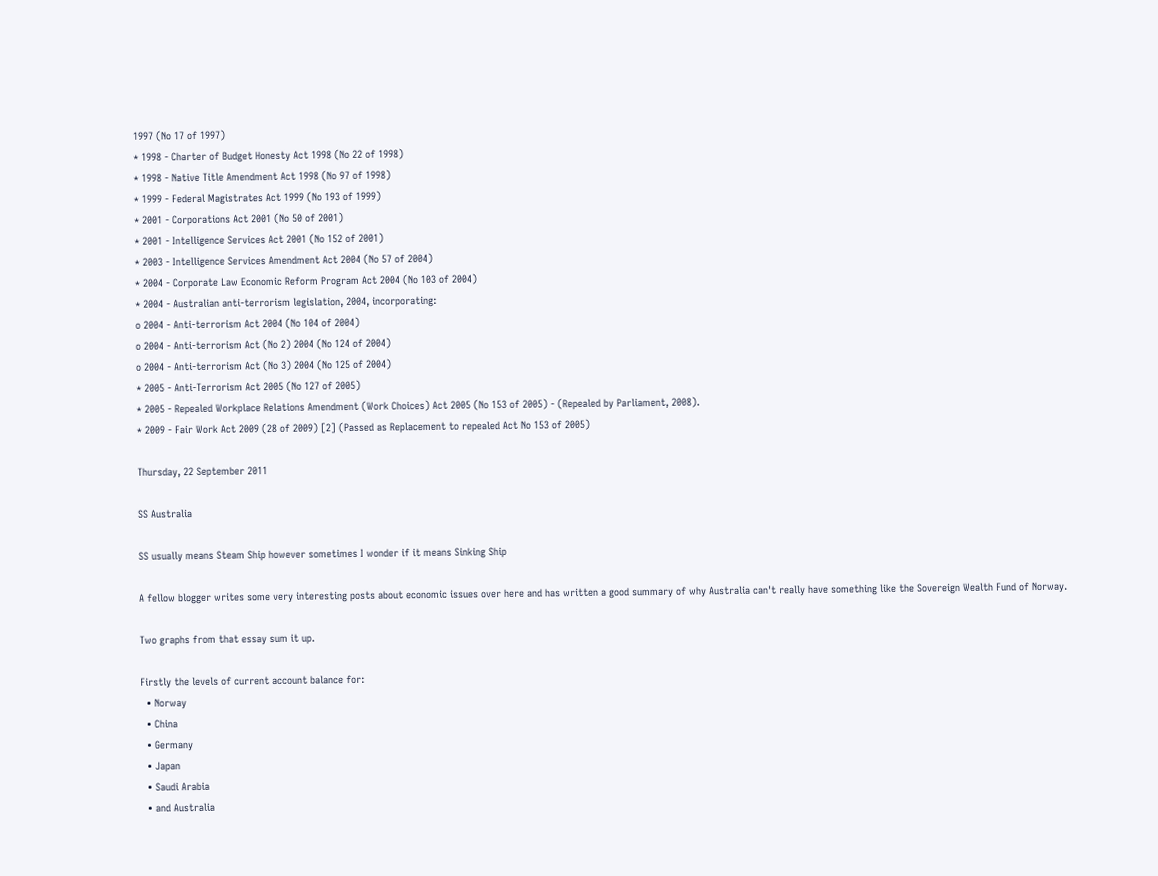1997 (No 17 of 1997)
* 1998 - Charter of Budget Honesty Act 1998 (No 22 of 1998)
* 1998 - Native Title Amendment Act 1998 (No 97 of 1998)
* 1999 - Federal Magistrates Act 1999 (No 193 of 1999)
* 2001 - Corporations Act 2001 (No 50 of 2001)
* 2001 - Intelligence Services Act 2001 (No 152 of 2001)
* 2003 - Intelligence Services Amendment Act 2004 (No 57 of 2004)
* 2004 - Corporate Law Economic Reform Program Act 2004 (No 103 of 2004)
* 2004 - Australian anti-terrorism legislation, 2004, incorporating:
o 2004 - Anti-terrorism Act 2004 (No 104 of 2004)
o 2004 - Anti-terrorism Act (No 2) 2004 (No 124 of 2004)
o 2004 - Anti-terrorism Act (No 3) 2004 (No 125 of 2004)
* 2005 - Anti-Terrorism Act 2005 (No 127 of 2005)
* 2005 - Repealed Workplace Relations Amendment (Work Choices) Act 2005 (No 153 of 2005) - (Repealed by Parliament, 2008).
* 2009 - Fair Work Act 2009 (28 of 2009) [2] (Passed as Replacement to repealed Act No 153 of 2005)

Thursday, 22 September 2011

SS Australia

SS usually means Steam Ship however sometimes I wonder if it means Sinking Ship

A fellow blogger writes some very interesting posts about economic issues over here and has written a good summary of why Australia can't really have something like the Sovereign Wealth Fund of Norway.

Two graphs from that essay sum it up.

Firstly the levels of current account balance for:
  • Norway
  • China
  • Germany
  • Japan
  • Saudi Arabia
  • and Australia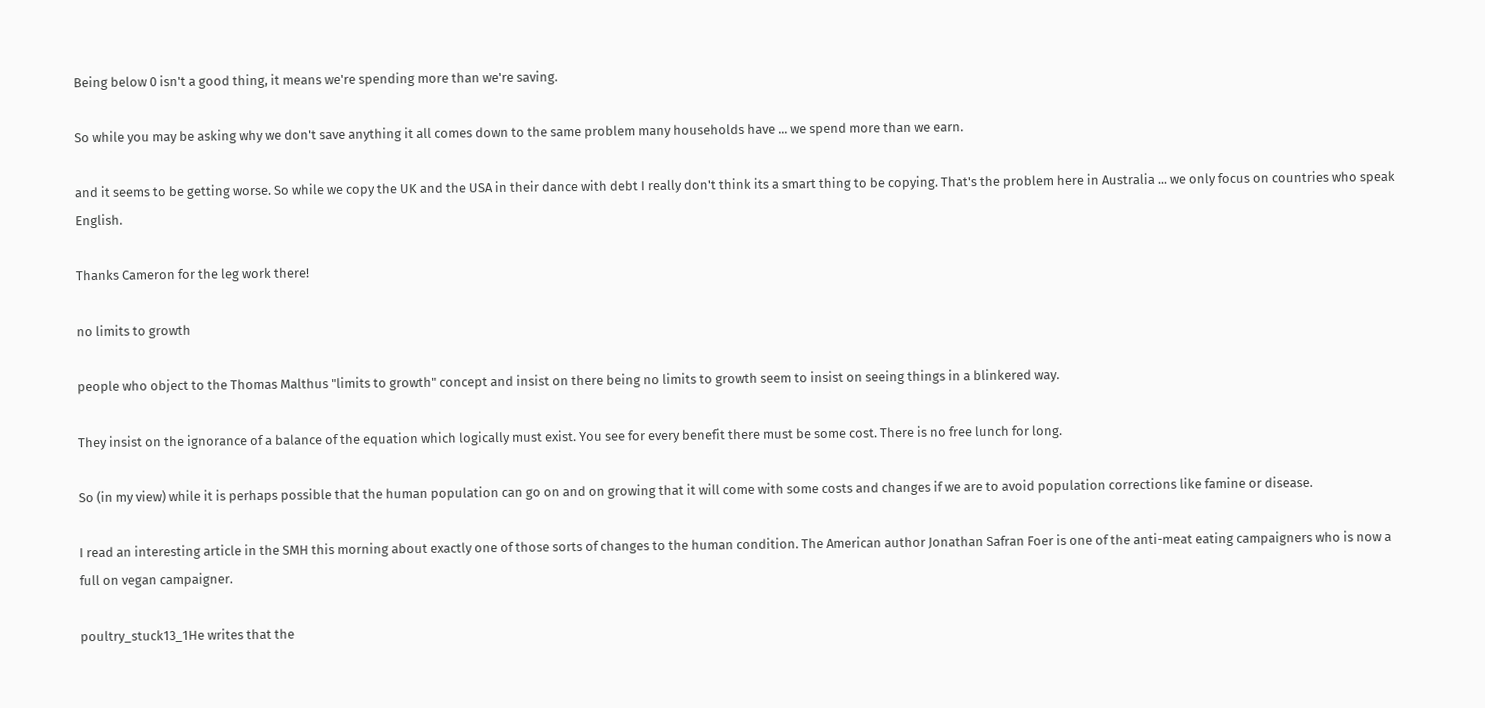Being below 0 isn't a good thing, it means we're spending more than we're saving.

So while you may be asking why we don't save anything it all comes down to the same problem many households have ... we spend more than we earn.

and it seems to be getting worse. So while we copy the UK and the USA in their dance with debt I really don't think its a smart thing to be copying. That's the problem here in Australia ... we only focus on countries who speak English.

Thanks Cameron for the leg work there!

no limits to growth

people who object to the Thomas Malthus "limits to growth" concept and insist on there being no limits to growth seem to insist on seeing things in a blinkered way.

They insist on the ignorance of a balance of the equation which logically must exist. You see for every benefit there must be some cost. There is no free lunch for long.

So (in my view) while it is perhaps possible that the human population can go on and on growing that it will come with some costs and changes if we are to avoid population corrections like famine or disease.

I read an interesting article in the SMH this morning about exactly one of those sorts of changes to the human condition. The American author Jonathan Safran Foer is one of the anti-meat eating campaigners who is now a full on vegan campaigner.

poultry_stuck13_1He writes that the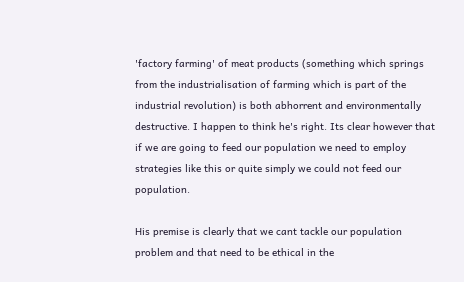'factory farming' of meat products (something which springs from the industrialisation of farming which is part of the industrial revolution) is both abhorrent and environmentally destructive. I happen to think he's right. Its clear however that if we are going to feed our population we need to employ strategies like this or quite simply we could not feed our population.

His premise is clearly that we cant tackle our population problem and that need to be ethical in the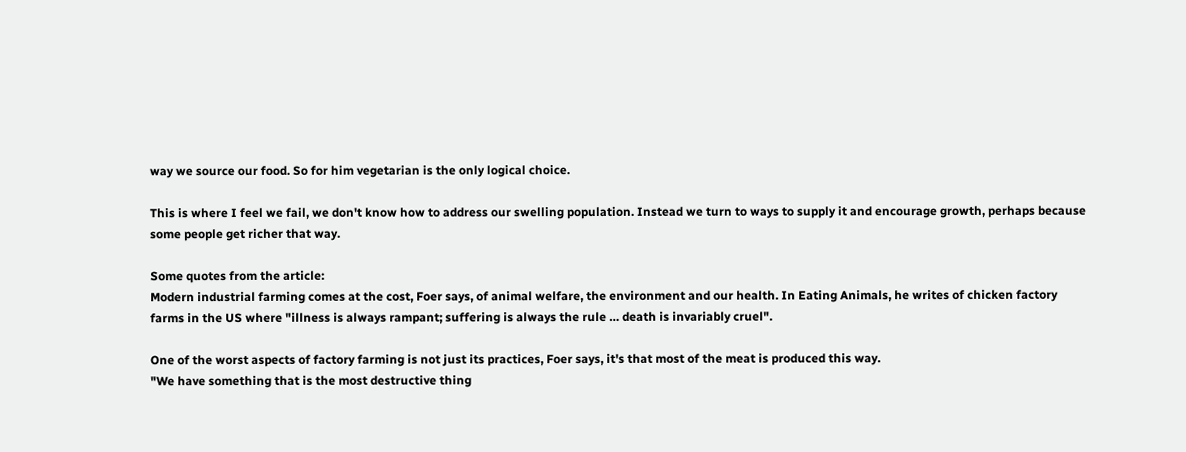way we source our food. So for him vegetarian is the only logical choice.

This is where I feel we fail, we don't know how to address our swelling population. Instead we turn to ways to supply it and encourage growth, perhaps because some people get richer that way.

Some quotes from the article:
Modern industrial farming comes at the cost, Foer says, of animal welfare, the environment and our health. In Eating Animals, he writes of chicken factory farms in the US where "illness is always rampant; suffering is always the rule … death is invariably cruel".

One of the worst aspects of factory farming is not just its practices, Foer says, it's that most of the meat is produced this way.
"We have something that is the most destructive thing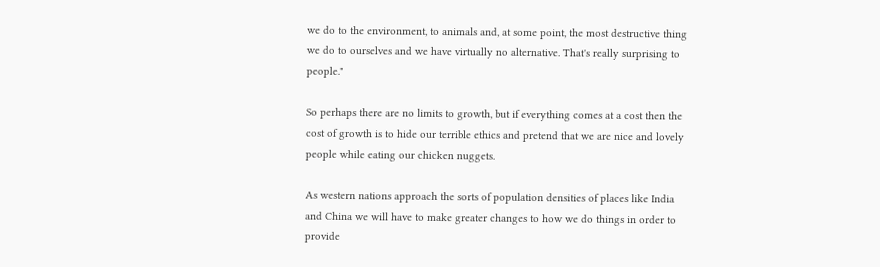we do to the environment, to animals and, at some point, the most destructive thing we do to ourselves and we have virtually no alternative. That's really surprising to people."

So perhaps there are no limits to growth, but if everything comes at a cost then the cost of growth is to hide our terrible ethics and pretend that we are nice and lovely people while eating our chicken nuggets.

As western nations approach the sorts of population densities of places like India and China we will have to make greater changes to how we do things in order to provide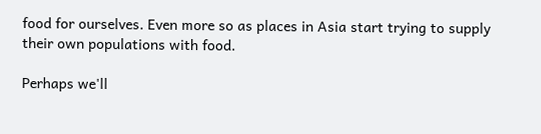food for ourselves. Even more so as places in Asia start trying to supply their own populations with food.

Perhaps we'll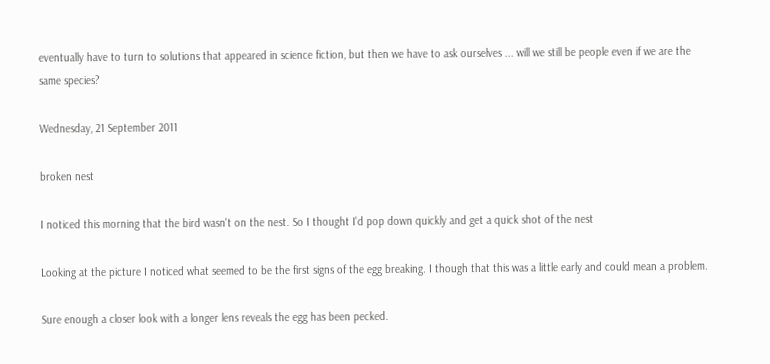eventually have to turn to solutions that appeared in science fiction, but then we have to ask ourselves ... will we still be people even if we are the same species?

Wednesday, 21 September 2011

broken nest

I noticed this morning that the bird wasn't on the nest. So I thought I'd pop down quickly and get a quick shot of the nest

Looking at the picture I noticed what seemed to be the first signs of the egg breaking. I though that this was a little early and could mean a problem.

Sure enough a closer look with a longer lens reveals the egg has been pecked.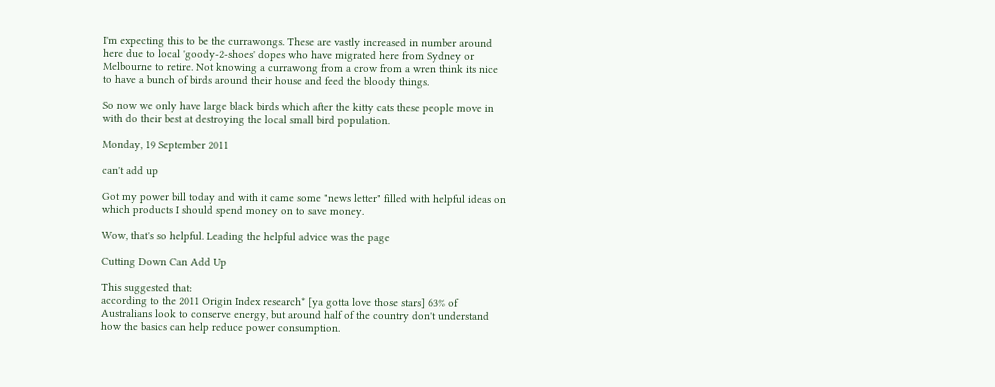I'm expecting this to be the currawongs. These are vastly increased in number around here due to local 'goody-2-shoes' dopes who have migrated here from Sydney or Melbourne to retire. Not knowing a currawong from a crow from a wren think its nice to have a bunch of birds around their house and feed the bloody things.

So now we only have large black birds which after the kitty cats these people move in with do their best at destroying the local small bird population.

Monday, 19 September 2011

can't add up

Got my power bill today and with it came some "news letter" filled with helpful ideas on which products I should spend money on to save money.

Wow, that's so helpful. Leading the helpful advice was the page

Cutting Down Can Add Up

This suggested that:
according to the 2011 Origin Index research* [ya gotta love those stars] 63% of Australians look to conserve energy, but around half of the country don't understand how the basics can help reduce power consumption.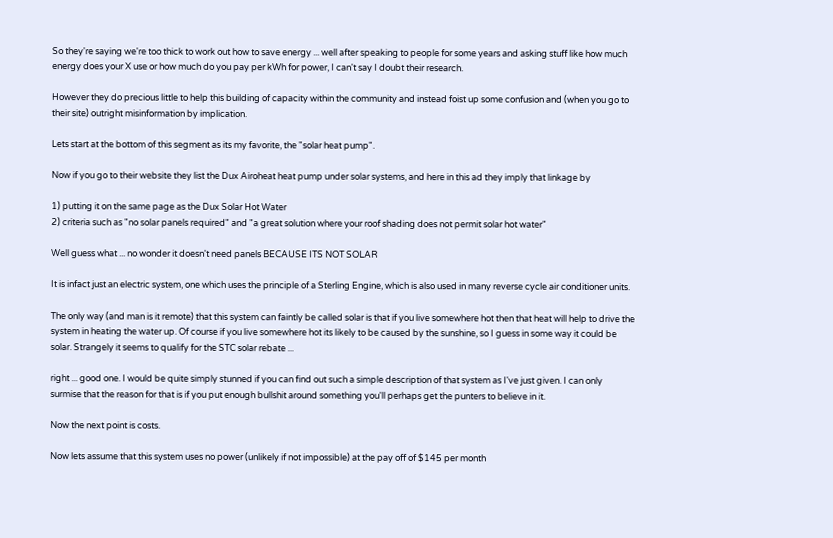So they're saying we're too thick to work out how to save energy ... well after speaking to people for some years and asking stuff like how much energy does your X use or how much do you pay per kWh for power, I can't say I doubt their research.

However they do precious little to help this building of capacity within the community and instead foist up some confusion and (when you go to their site) outright misinformation by implication.

Lets start at the bottom of this segment as its my favorite, the "solar heat pump".

Now if you go to their website they list the Dux Airoheat heat pump under solar systems, and here in this ad they imply that linkage by

1) putting it on the same page as the Dux Solar Hot Water
2) criteria such as "no solar panels required" and "a great solution where your roof shading does not permit solar hot water"

Well guess what ... no wonder it doesn't need panels BECAUSE ITS NOT SOLAR

It is infact just an electric system, one which uses the principle of a Sterling Engine, which is also used in many reverse cycle air conditioner units.

The only way (and man is it remote) that this system can faintly be called solar is that if you live somewhere hot then that heat will help to drive the system in heating the water up. Of course if you live somewhere hot its likely to be caused by the sunshine, so I guess in some way it could be solar. Strangely it seems to qualify for the STC solar rebate ...

right ... good one. I would be quite simply stunned if you can find out such a simple description of that system as I've just given. I can only surmise that the reason for that is if you put enough bullshit around something you'll perhaps get the punters to believe in it.

Now the next point is costs.

Now lets assume that this system uses no power (unlikely if not impossible) at the pay off of $145 per month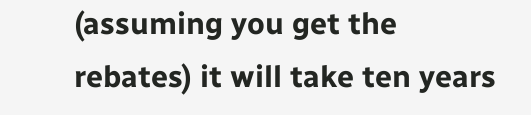(assuming you get the rebates) it will take ten years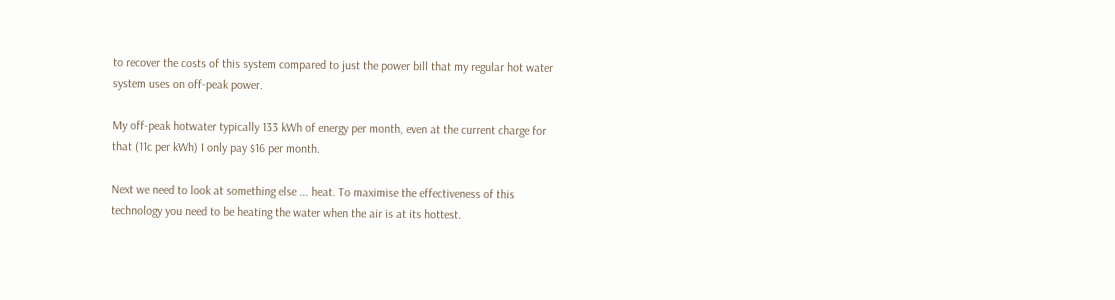to recover the costs of this system compared to just the power bill that my regular hot water system uses on off-peak power.

My off-peak hotwater typically 133 kWh of energy per month, even at the current charge for that (11c per kWh) I only pay $16 per month.

Next we need to look at something else ... heat. To maximise the effectiveness of this technology you need to be heating the water when the air is at its hottest.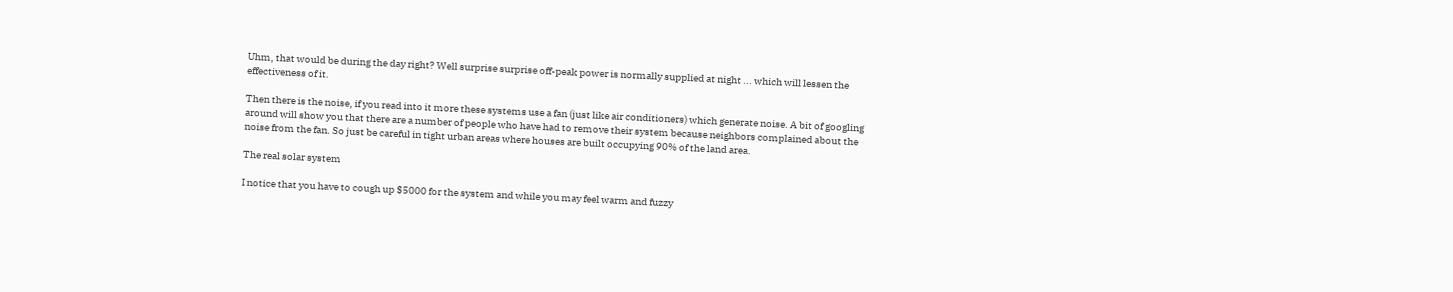Uhm, that would be during the day right? Well surprise surprise off-peak power is normally supplied at night ... which will lessen the effectiveness of it.

Then there is the noise, if you read into it more these systems use a fan (just like air conditioners) which generate noise. A bit of googling around will show you that there are a number of people who have had to remove their system because neighbors complained about the noise from the fan. So just be careful in tight urban areas where houses are built occupying 90% of the land area.

The real solar system

I notice that you have to cough up $5000 for the system and while you may feel warm and fuzzy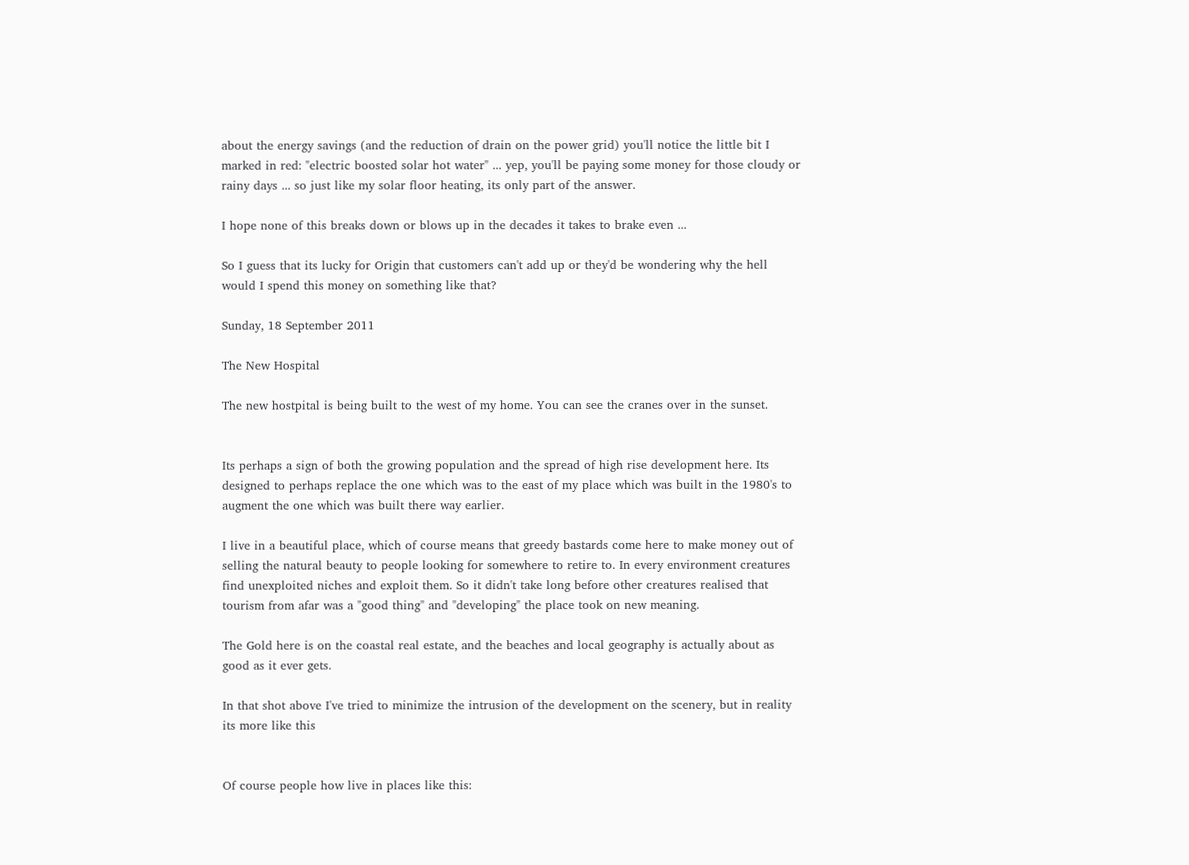about the energy savings (and the reduction of drain on the power grid) you'll notice the little bit I marked in red: "electric boosted solar hot water" ... yep, you'll be paying some money for those cloudy or rainy days ... so just like my solar floor heating, its only part of the answer.

I hope none of this breaks down or blows up in the decades it takes to brake even ...

So I guess that its lucky for Origin that customers can't add up or they'd be wondering why the hell would I spend this money on something like that?

Sunday, 18 September 2011

The New Hospital

The new hostpital is being built to the west of my home. You can see the cranes over in the sunset.


Its perhaps a sign of both the growing population and the spread of high rise development here. Its designed to perhaps replace the one which was to the east of my place which was built in the 1980's to augment the one which was built there way earlier.

I live in a beautiful place, which of course means that greedy bastards come here to make money out of selling the natural beauty to people looking for somewhere to retire to. In every environment creatures find unexploited niches and exploit them. So it didn't take long before other creatures realised that tourism from afar was a "good thing" and "developing" the place took on new meaning.

The Gold here is on the coastal real estate, and the beaches and local geography is actually about as good as it ever gets.

In that shot above I've tried to minimize the intrusion of the development on the scenery, but in reality its more like this


Of course people how live in places like this: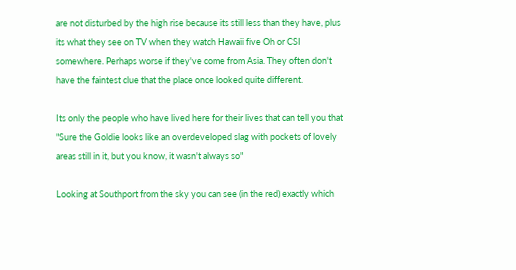are not disturbed by the high rise because its still less than they have, plus its what they see on TV when they watch Hawaii five Oh or CSI somewhere. Perhaps worse if they've come from Asia. They often don't have the faintest clue that the place once looked quite different.

Its only the people who have lived here for their lives that can tell you that "Sure the Goldie looks like an overdeveloped slag with pockets of lovely areas still in it, but you know, it wasn't always so"

Looking at Southport from the sky you can see (in the red) exactly which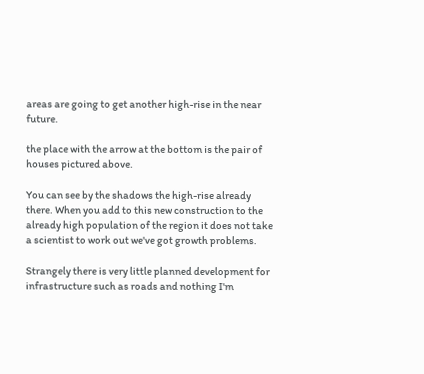areas are going to get another high-rise in the near future.

the place with the arrow at the bottom is the pair of houses pictured above.

You can see by the shadows the high-rise already there. When you add to this new construction to the already high population of the region it does not take a scientist to work out we've got growth problems.

Strangely there is very little planned development for infrastructure such as roads and nothing I'm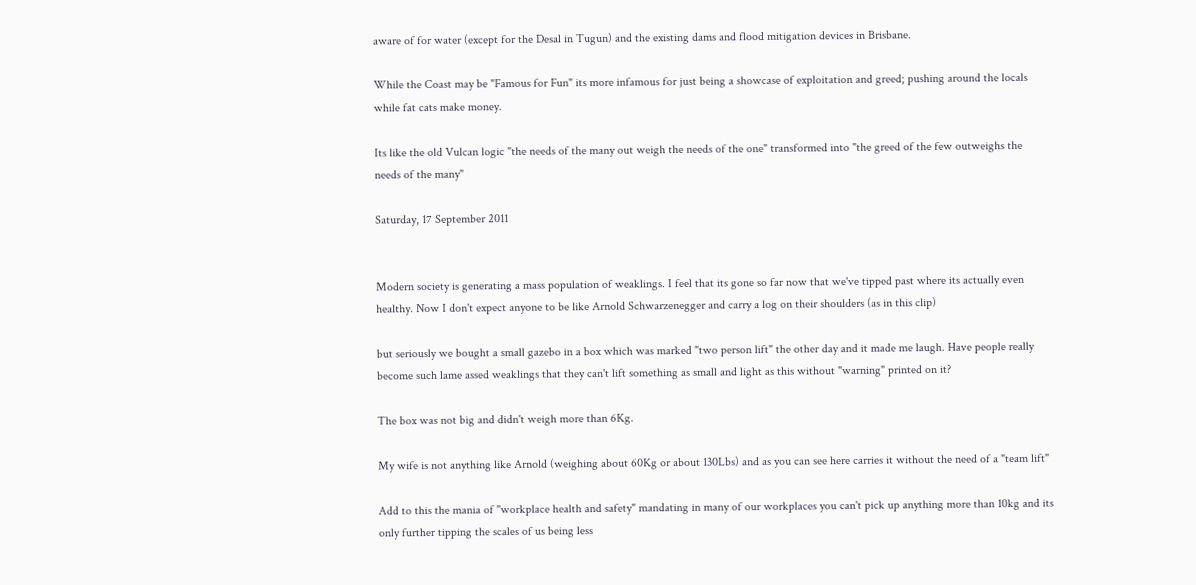aware of for water (except for the Desal in Tugun) and the existing dams and flood mitigation devices in Brisbane.

While the Coast may be "Famous for Fun" its more infamous for just being a showcase of exploitation and greed; pushing around the locals while fat cats make money.

Its like the old Vulcan logic "the needs of the many out weigh the needs of the one" transformed into "the greed of the few outweighs the needs of the many"

Saturday, 17 September 2011


Modern society is generating a mass population of weaklings. I feel that its gone so far now that we've tipped past where its actually even healthy. Now I don't expect anyone to be like Arnold Schwarzenegger and carry a log on their shoulders (as in this clip)

but seriously we bought a small gazebo in a box which was marked "two person lift" the other day and it made me laugh. Have people really become such lame assed weaklings that they can't lift something as small and light as this without "warning" printed on it?

The box was not big and didn't weigh more than 6Kg.

My wife is not anything like Arnold (weighing about 60Kg or about 130Lbs) and as you can see here carries it without the need of a "team lift"

Add to this the mania of "workplace health and safety" mandating in many of our workplaces you can't pick up anything more than 10kg and its only further tipping the scales of us being less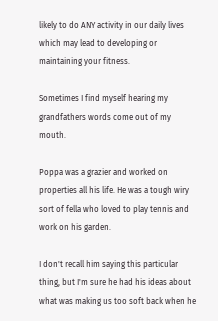likely to do ANY activity in our daily lives which may lead to developing or maintaining your fitness.

Sometimes I find myself hearing my grandfathers words come out of my mouth.

Poppa was a grazier and worked on properties all his life. He was a tough wiry sort of fella who loved to play tennis and work on his garden.

I don't recall him saying this particular thing, but I'm sure he had his ideas about what was making us too soft back when he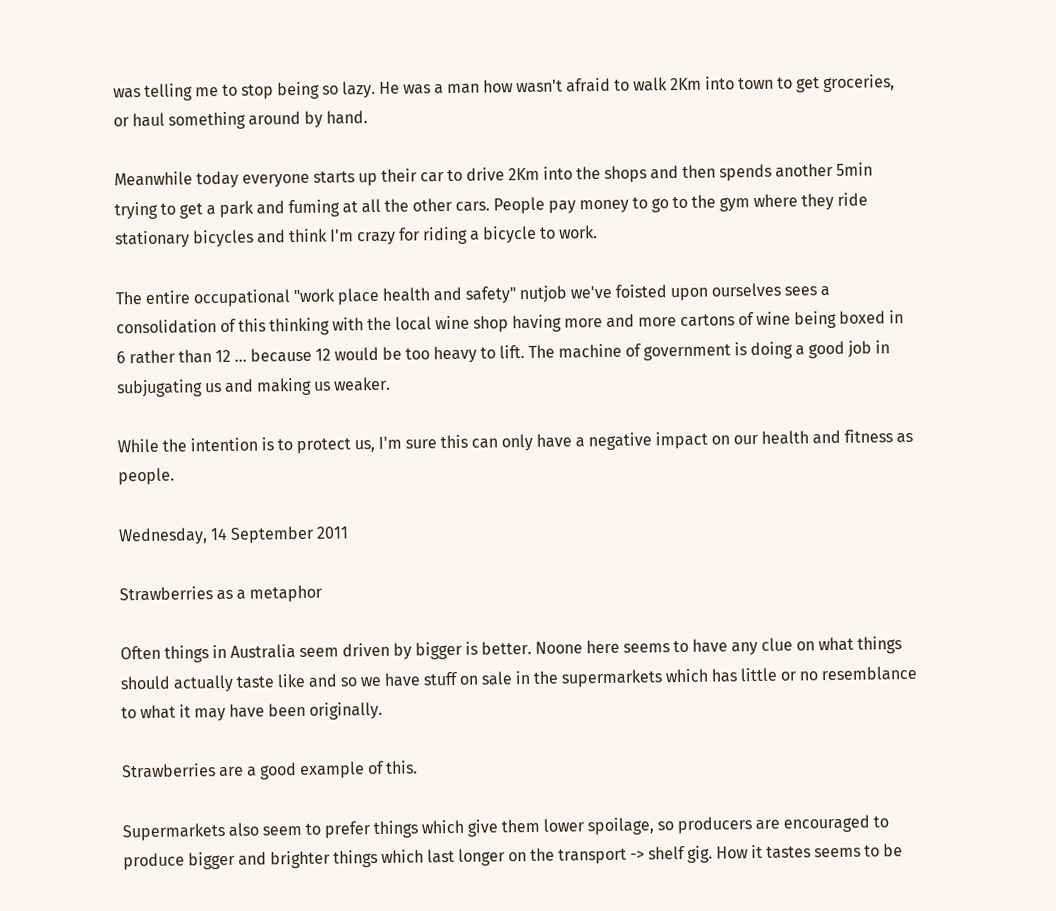was telling me to stop being so lazy. He was a man how wasn't afraid to walk 2Km into town to get groceries, or haul something around by hand.

Meanwhile today everyone starts up their car to drive 2Km into the shops and then spends another 5min trying to get a park and fuming at all the other cars. People pay money to go to the gym where they ride stationary bicycles and think I'm crazy for riding a bicycle to work.

The entire occupational "work place health and safety" nutjob we've foisted upon ourselves sees a consolidation of this thinking with the local wine shop having more and more cartons of wine being boxed in 6 rather than 12 ... because 12 would be too heavy to lift. The machine of government is doing a good job in subjugating us and making us weaker.

While the intention is to protect us, I'm sure this can only have a negative impact on our health and fitness as people.

Wednesday, 14 September 2011

Strawberries as a metaphor

Often things in Australia seem driven by bigger is better. Noone here seems to have any clue on what things should actually taste like and so we have stuff on sale in the supermarkets which has little or no resemblance to what it may have been originally.

Strawberries are a good example of this.

Supermarkets also seem to prefer things which give them lower spoilage, so producers are encouraged to produce bigger and brighter things which last longer on the transport -> shelf gig. How it tastes seems to be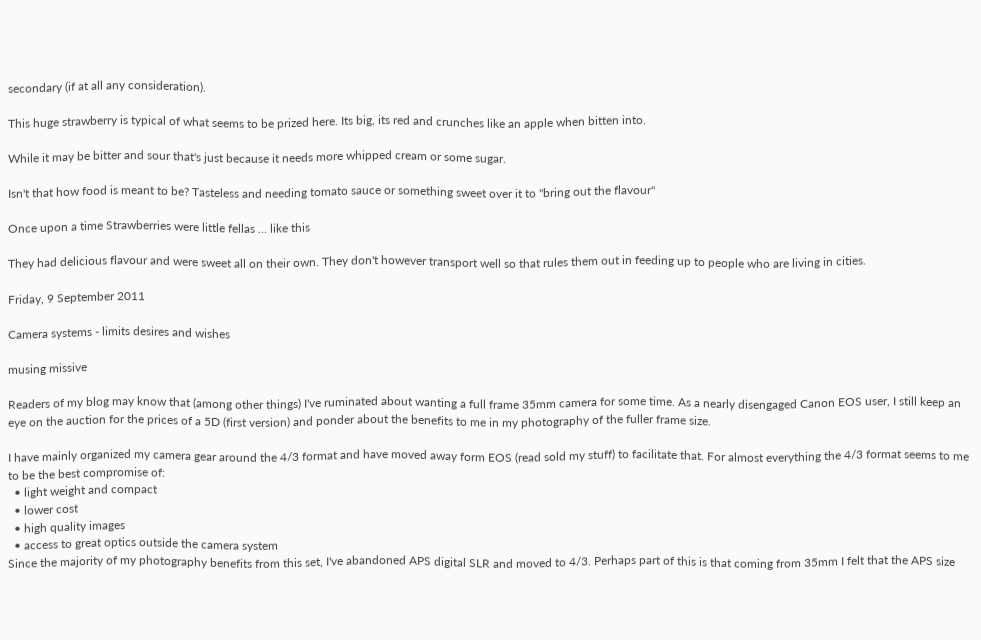secondary (if at all any consideration).

This huge strawberry is typical of what seems to be prized here. Its big, its red and crunches like an apple when bitten into.

While it may be bitter and sour that's just because it needs more whipped cream or some sugar.

Isn't that how food is meant to be? Tasteless and needing tomato sauce or something sweet over it to "bring out the flavour"

Once upon a time Strawberries were little fellas ... like this

They had delicious flavour and were sweet all on their own. They don't however transport well so that rules them out in feeding up to people who are living in cities.

Friday, 9 September 2011

Camera systems - limits desires and wishes

musing missive

Readers of my blog may know that (among other things) I've ruminated about wanting a full frame 35mm camera for some time. As a nearly disengaged Canon EOS user, I still keep an eye on the auction for the prices of a 5D (first version) and ponder about the benefits to me in my photography of the fuller frame size.

I have mainly organized my camera gear around the 4/3 format and have moved away form EOS (read sold my stuff) to facilitate that. For almost everything the 4/3 format seems to me to be the best compromise of:
  • light weight and compact
  • lower cost
  • high quality images
  • access to great optics outside the camera system
Since the majority of my photography benefits from this set, I've abandoned APS digital SLR and moved to 4/3. Perhaps part of this is that coming from 35mm I felt that the APS size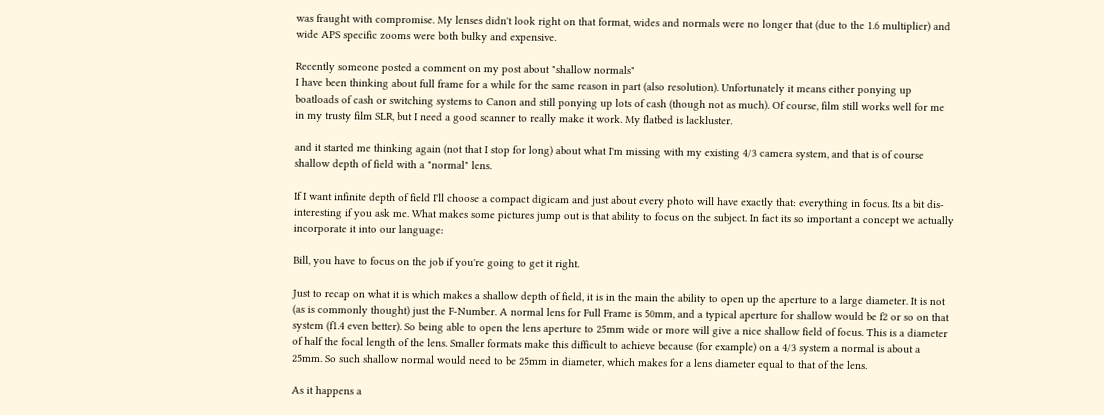was fraught with compromise. My lenses didn't look right on that format, wides and normals were no longer that (due to the 1.6 multiplier) and wide APS specific zooms were both bulky and expensive.

Recently someone posted a comment on my post about "shallow normals"
I have been thinking about full frame for a while for the same reason in part (also resolution). Unfortunately it means either ponying up boatloads of cash or switching systems to Canon and still ponying up lots of cash (though not as much). Of course, film still works well for me in my trusty film SLR, but I need a good scanner to really make it work. My flatbed is lackluster.

and it started me thinking again (not that I stop for long) about what I'm missing with my existing 4/3 camera system, and that is of course shallow depth of field with a "normal" lens.

If I want infinite depth of field I'll choose a compact digicam and just about every photo will have exactly that: everything in focus. Its a bit dis-interesting if you ask me. What makes some pictures jump out is that ability to focus on the subject. In fact its so important a concept we actually incorporate it into our language:

Bill, you have to focus on the job if you're going to get it right.

Just to recap on what it is which makes a shallow depth of field, it is in the main the ability to open up the aperture to a large diameter. It is not (as is commonly thought) just the F-Number. A normal lens for Full Frame is 50mm, and a typical aperture for shallow would be f2 or so on that system (f1.4 even better). So being able to open the lens aperture to 25mm wide or more will give a nice shallow field of focus. This is a diameter of half the focal length of the lens. Smaller formats make this difficult to achieve because (for example) on a 4/3 system a normal is about a 25mm. So such shallow normal would need to be 25mm in diameter, which makes for a lens diameter equal to that of the lens.

As it happens a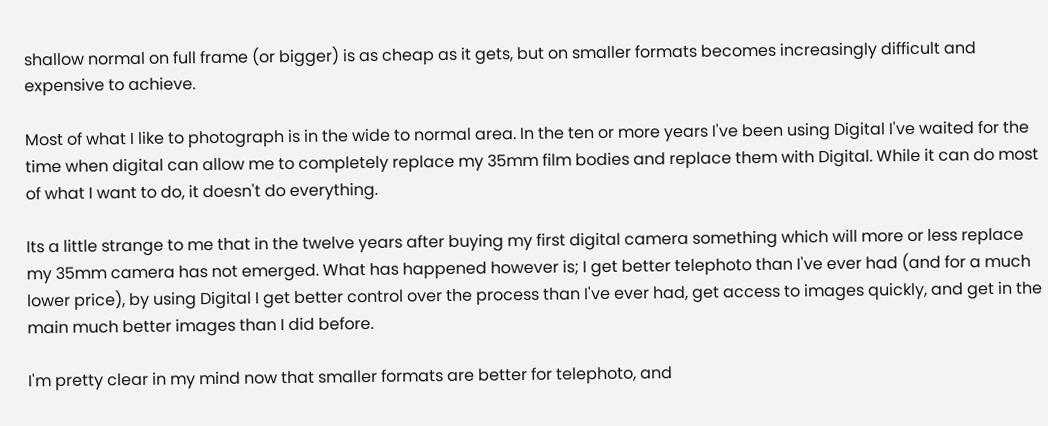shallow normal on full frame (or bigger) is as cheap as it gets, but on smaller formats becomes increasingly difficult and expensive to achieve.

Most of what I like to photograph is in the wide to normal area. In the ten or more years I've been using Digital I've waited for the time when digital can allow me to completely replace my 35mm film bodies and replace them with Digital. While it can do most of what I want to do, it doesn't do everything.

Its a little strange to me that in the twelve years after buying my first digital camera something which will more or less replace my 35mm camera has not emerged. What has happened however is; I get better telephoto than I've ever had (and for a much lower price), by using Digital I get better control over the process than I've ever had, get access to images quickly, and get in the main much better images than I did before.

I'm pretty clear in my mind now that smaller formats are better for telephoto, and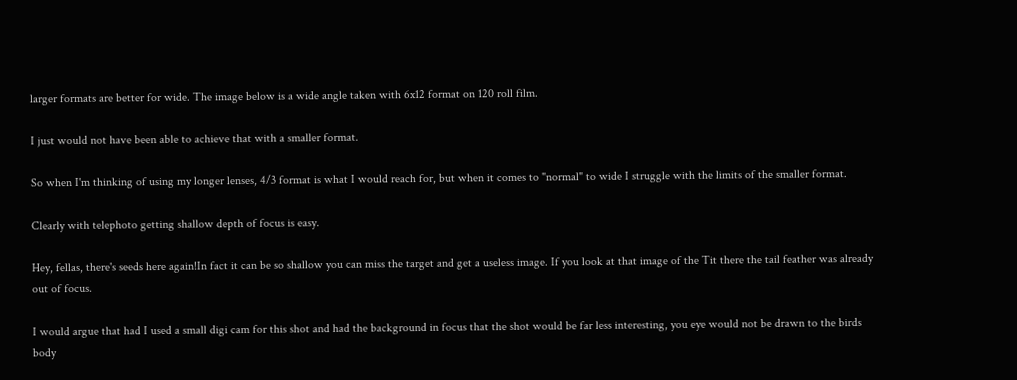larger formats are better for wide. The image below is a wide angle taken with 6x12 format on 120 roll film.

I just would not have been able to achieve that with a smaller format.

So when I'm thinking of using my longer lenses, 4/3 format is what I would reach for, but when it comes to "normal" to wide I struggle with the limits of the smaller format.

Clearly with telephoto getting shallow depth of focus is easy.

Hey, fellas, there's seeds here again!In fact it can be so shallow you can miss the target and get a useless image. If you look at that image of the Tit there the tail feather was already out of focus.

I would argue that had I used a small digi cam for this shot and had the background in focus that the shot would be far less interesting, you eye would not be drawn to the birds body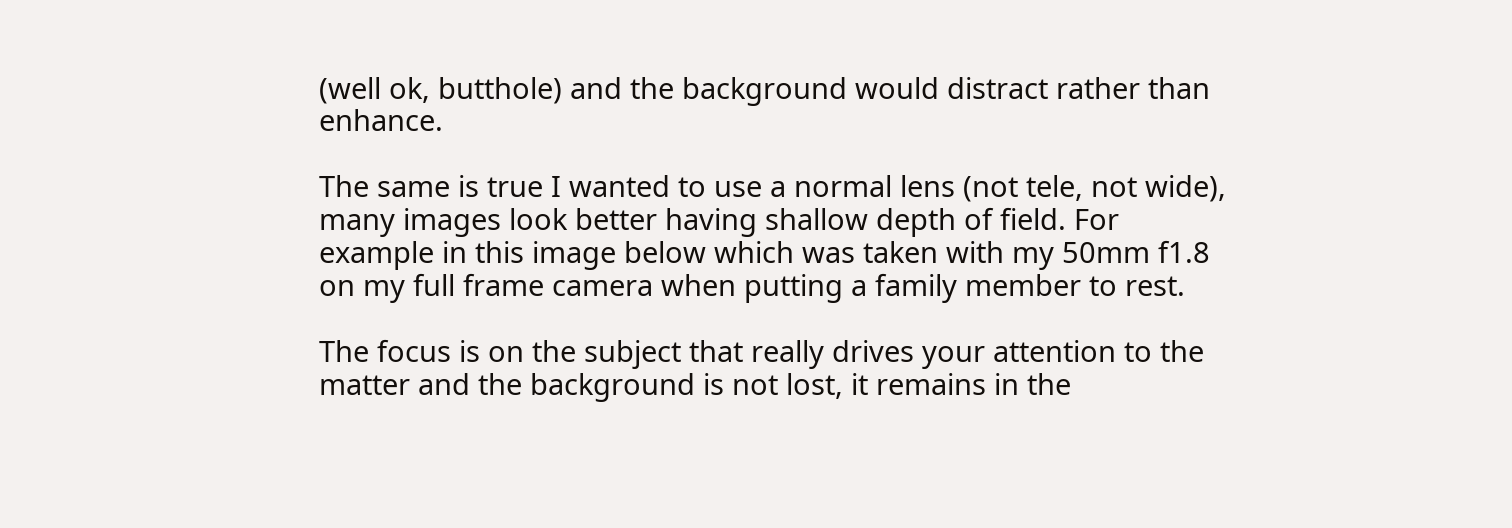(well ok, butthole) and the background would distract rather than enhance.

The same is true I wanted to use a normal lens (not tele, not wide), many images look better having shallow depth of field. For example in this image below which was taken with my 50mm f1.8 on my full frame camera when putting a family member to rest.

The focus is on the subject that really drives your attention to the matter and the background is not lost, it remains in the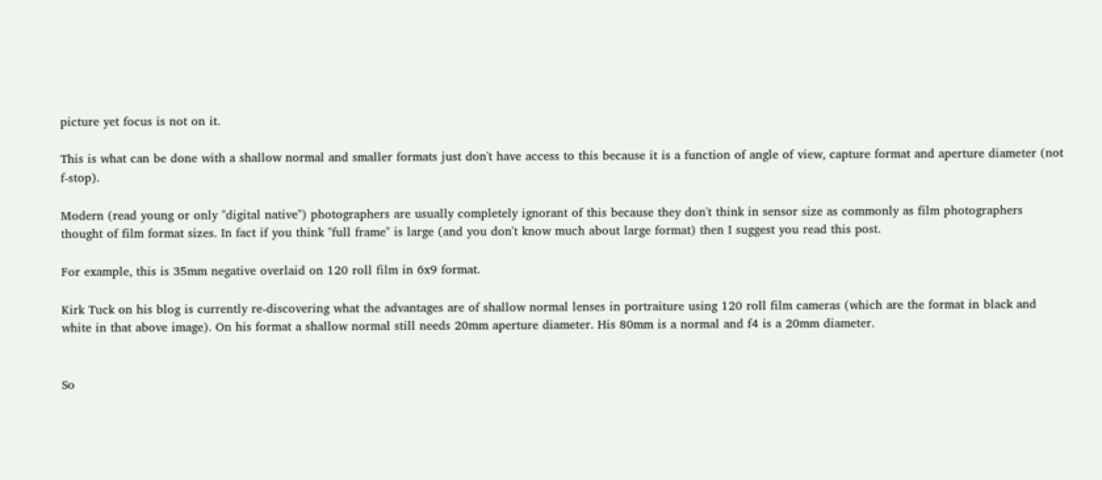picture yet focus is not on it.

This is what can be done with a shallow normal and smaller formats just don't have access to this because it is a function of angle of view, capture format and aperture diameter (not f-stop).

Modern (read young or only "digital native") photographers are usually completely ignorant of this because they don't think in sensor size as commonly as film photographers thought of film format sizes. In fact if you think "full frame" is large (and you don't know much about large format) then I suggest you read this post.

For example, this is 35mm negative overlaid on 120 roll film in 6x9 format.

Kirk Tuck on his blog is currently re-discovering what the advantages are of shallow normal lenses in portraiture using 120 roll film cameras (which are the format in black and white in that above image). On his format a shallow normal still needs 20mm aperture diameter. His 80mm is a normal and f4 is a 20mm diameter.


So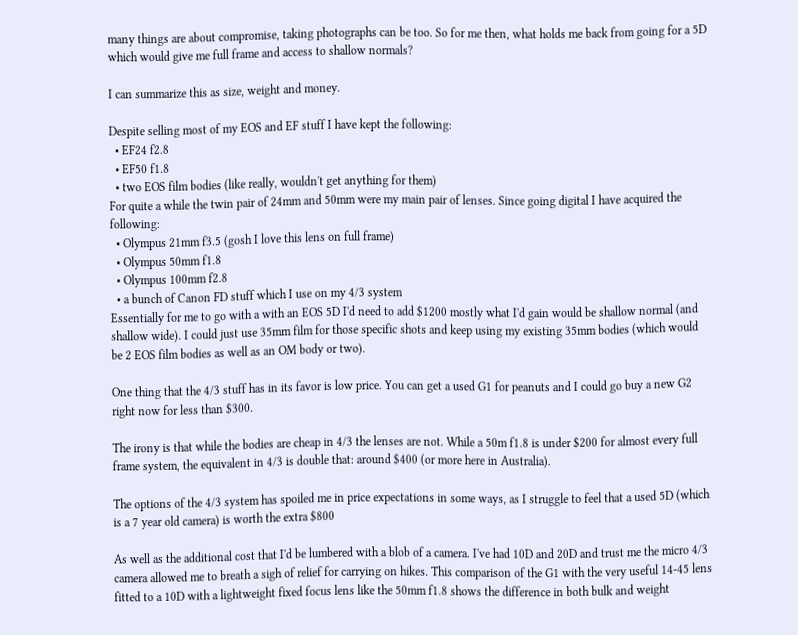many things are about compromise, taking photographs can be too. So for me then, what holds me back from going for a 5D which would give me full frame and access to shallow normals?

I can summarize this as size, weight and money.

Despite selling most of my EOS and EF stuff I have kept the following:
  • EF24 f2.8
  • EF50 f1.8
  • two EOS film bodies (like really, wouldn't get anything for them)
For quite a while the twin pair of 24mm and 50mm were my main pair of lenses. Since going digital I have acquired the following:
  • Olympus 21mm f3.5 (gosh I love this lens on full frame)
  • Olympus 50mm f1.8
  • Olympus 100mm f2.8
  • a bunch of Canon FD stuff which I use on my 4/3 system
Essentially for me to go with a with an EOS 5D I'd need to add $1200 mostly what I'd gain would be shallow normal (and shallow wide). I could just use 35mm film for those specific shots and keep using my existing 35mm bodies (which would be 2 EOS film bodies as well as an OM body or two).

One thing that the 4/3 stuff has in its favor is low price. You can get a used G1 for peanuts and I could go buy a new G2 right now for less than $300.

The irony is that while the bodies are cheap in 4/3 the lenses are not. While a 50m f1.8 is under $200 for almost every full frame system, the equivalent in 4/3 is double that: around $400 (or more here in Australia).

The options of the 4/3 system has spoiled me in price expectations in some ways, as I struggle to feel that a used 5D (which is a 7 year old camera) is worth the extra $800

As well as the additional cost that I'd be lumbered with a blob of a camera. I've had 10D and 20D and trust me the micro 4/3 camera allowed me to breath a sigh of relief for carrying on hikes. This comparison of the G1 with the very useful 14-45 lens fitted to a 10D with a lightweight fixed focus lens like the 50mm f1.8 shows the difference in both bulk and weight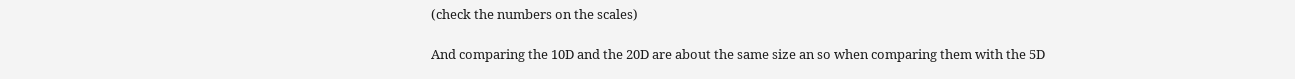(check the numbers on the scales)

And comparing the 10D and the 20D are about the same size an so when comparing them with the 5D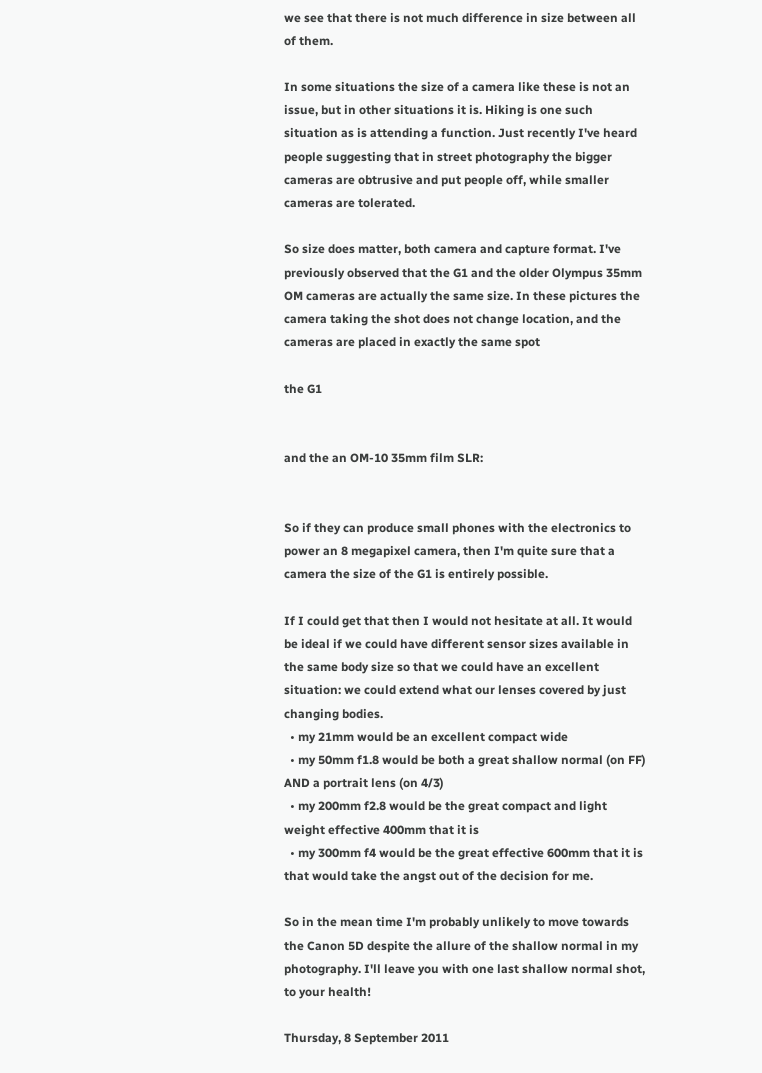we see that there is not much difference in size between all of them.

In some situations the size of a camera like these is not an issue, but in other situations it is. Hiking is one such situation as is attending a function. Just recently I've heard people suggesting that in street photography the bigger cameras are obtrusive and put people off, while smaller cameras are tolerated.

So size does matter, both camera and capture format. I've previously observed that the G1 and the older Olympus 35mm OM cameras are actually the same size. In these pictures the camera taking the shot does not change location, and the cameras are placed in exactly the same spot

the G1


and the an OM-10 35mm film SLR:


So if they can produce small phones with the electronics to power an 8 megapixel camera, then I'm quite sure that a camera the size of the G1 is entirely possible.

If I could get that then I would not hesitate at all. It would be ideal if we could have different sensor sizes available in the same body size so that we could have an excellent situation: we could extend what our lenses covered by just changing bodies.
  • my 21mm would be an excellent compact wide
  • my 50mm f1.8 would be both a great shallow normal (on FF) AND a portrait lens (on 4/3)
  • my 200mm f2.8 would be the great compact and light weight effective 400mm that it is
  • my 300mm f4 would be the great effective 600mm that it is
that would take the angst out of the decision for me.

So in the mean time I'm probably unlikely to move towards the Canon 5D despite the allure of the shallow normal in my photography. I'll leave you with one last shallow normal shot, to your health!

Thursday, 8 September 2011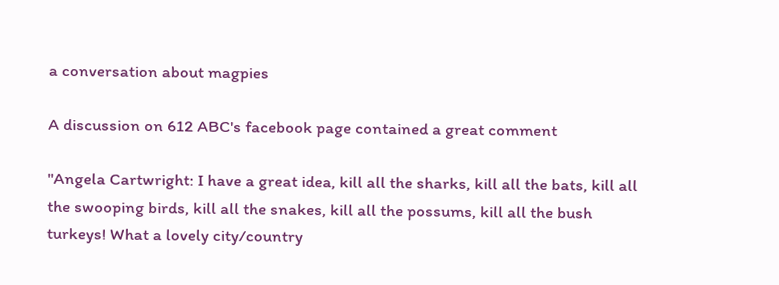a conversation about magpies

A discussion on 612 ABC's facebook page contained a great comment

"Angela Cartwright: I have a great idea, kill all the sharks, kill all the bats, kill all the swooping birds, kill all the snakes, kill all the possums, kill all the bush turkeys! What a lovely city/country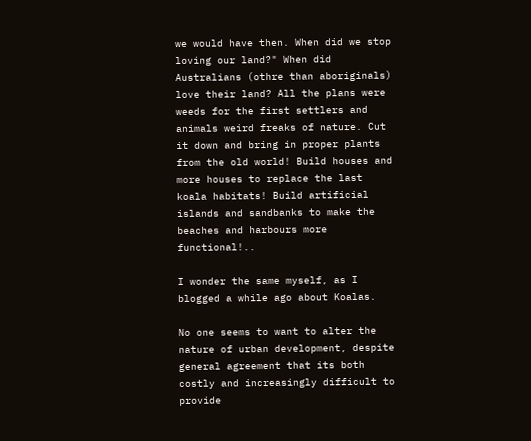we would have then. When did we stop loving our land?" When did Australians (othre than aboriginals) love their land? All the plans were weeds for the first settlers and animals weird freaks of nature. Cut it down and bring in proper plants from the old world! Build houses and more houses to replace the last koala habitats! Build artificial islands and sandbanks to make the beaches and harbours more functional!..

I wonder the same myself, as I blogged a while ago about Koalas.

No one seems to want to alter the nature of urban development, despite general agreement that its both costly and increasingly difficult to provide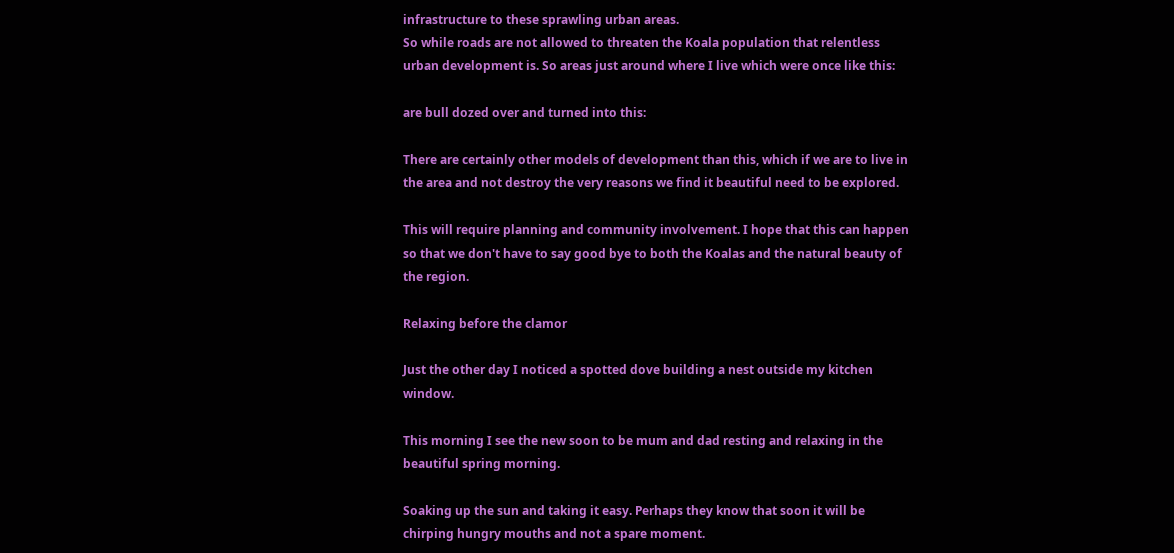infrastructure to these sprawling urban areas.
So while roads are not allowed to threaten the Koala population that relentless urban development is. So areas just around where I live which were once like this:

are bull dozed over and turned into this:

There are certainly other models of development than this, which if we are to live in the area and not destroy the very reasons we find it beautiful need to be explored.

This will require planning and community involvement. I hope that this can happen so that we don't have to say good bye to both the Koalas and the natural beauty of the region.

Relaxing before the clamor

Just the other day I noticed a spotted dove building a nest outside my kitchen window.

This morning I see the new soon to be mum and dad resting and relaxing in the beautiful spring morning.

Soaking up the sun and taking it easy. Perhaps they know that soon it will be chirping hungry mouths and not a spare moment.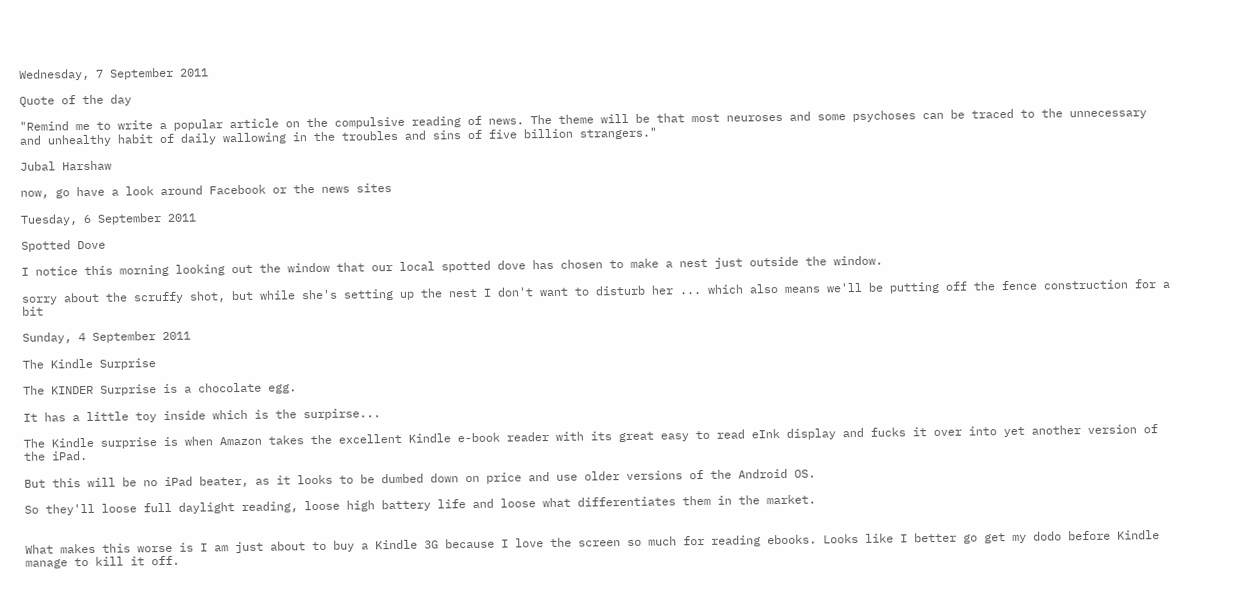Wednesday, 7 September 2011

Quote of the day

"Remind me to write a popular article on the compulsive reading of news. The theme will be that most neuroses and some psychoses can be traced to the unnecessary and unhealthy habit of daily wallowing in the troubles and sins of five billion strangers."

Jubal Harshaw

now, go have a look around Facebook or the news sites

Tuesday, 6 September 2011

Spotted Dove

I notice this morning looking out the window that our local spotted dove has chosen to make a nest just outside the window.

sorry about the scruffy shot, but while she's setting up the nest I don't want to disturb her ... which also means we'll be putting off the fence construction for a bit

Sunday, 4 September 2011

The Kindle Surprise

The KINDER Surprise is a chocolate egg.

It has a little toy inside which is the surpirse...

The Kindle surprise is when Amazon takes the excellent Kindle e-book reader with its great easy to read eInk display and fucks it over into yet another version of the iPad.

But this will be no iPad beater, as it looks to be dumbed down on price and use older versions of the Android OS.

So they'll loose full daylight reading, loose high battery life and loose what differentiates them in the market.


What makes this worse is I am just about to buy a Kindle 3G because I love the screen so much for reading ebooks. Looks like I better go get my dodo before Kindle manage to kill it off.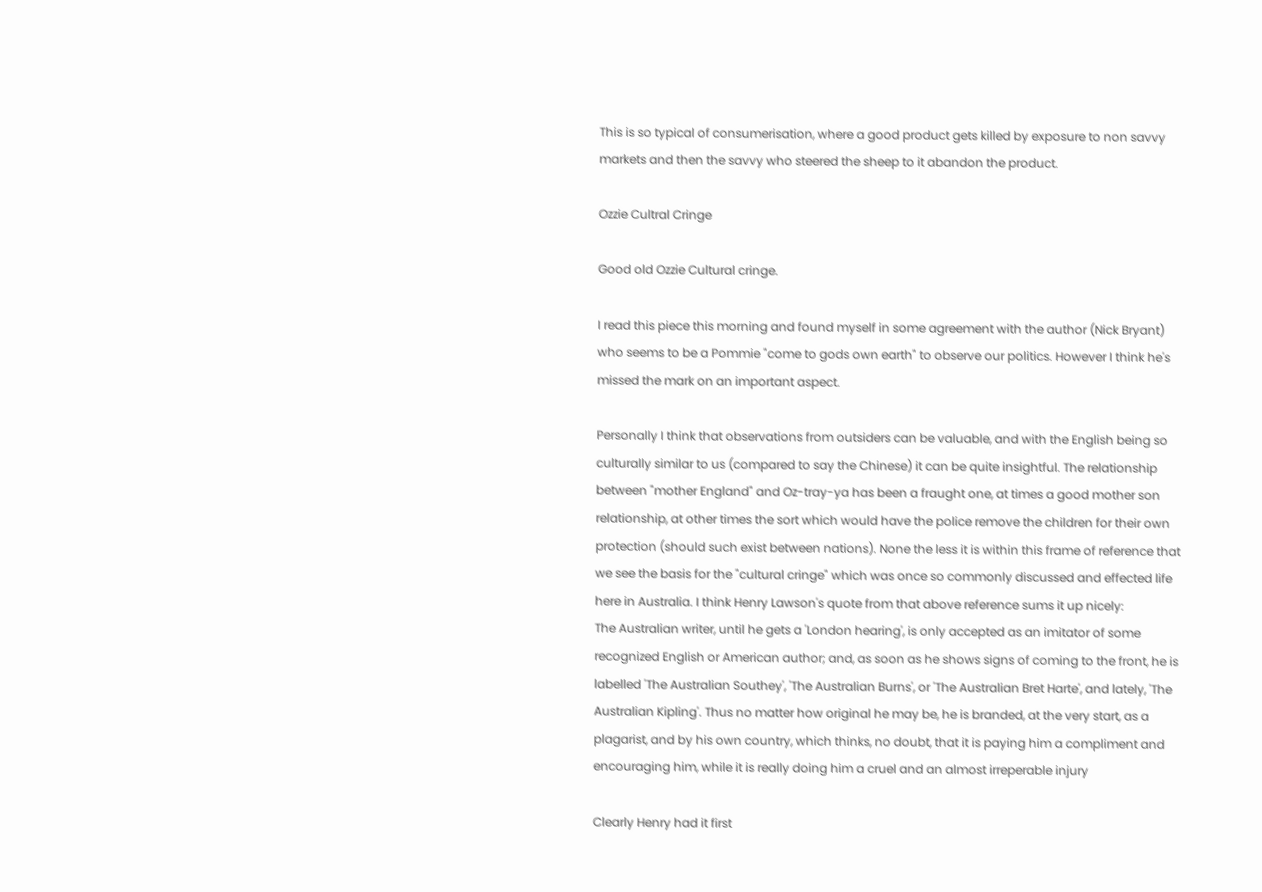This is so typical of consumerisation, where a good product gets killed by exposure to non savvy markets and then the savvy who steered the sheep to it abandon the product.

Ozzie Cultral Cringe

Good old Ozzie Cultural cringe.

I read this piece this morning and found myself in some agreement with the author (Nick Bryant) who seems to be a Pommie "come to gods own earth" to observe our politics. However I think he's missed the mark on an important aspect.

Personally I think that observations from outsiders can be valuable, and with the English being so culturally similar to us (compared to say the Chinese) it can be quite insightful. The relationship between "mother England" and Oz-tray-ya has been a fraught one, at times a good mother son relationship, at other times the sort which would have the police remove the children for their own protection (should such exist between nations). None the less it is within this frame of reference that we see the basis for the "cultural cringe" which was once so commonly discussed and effected life here in Australia. I think Henry Lawson's quote from that above reference sums it up nicely:
The Australian writer, until he gets a 'London hearing', is only accepted as an imitator of some recognized English or American author; and, as soon as he shows signs of coming to the front, he is labelled 'The Australian Southey', 'The Australian Burns', or 'The Australian Bret Harte', and lately, 'The Australian Kipling'. Thus no matter how original he may be, he is branded, at the very start, as a plagarist, and by his own country, which thinks, no doubt, that it is paying him a compliment and encouraging him, while it is really doing him a cruel and an almost irreperable injury

Clearly Henry had it first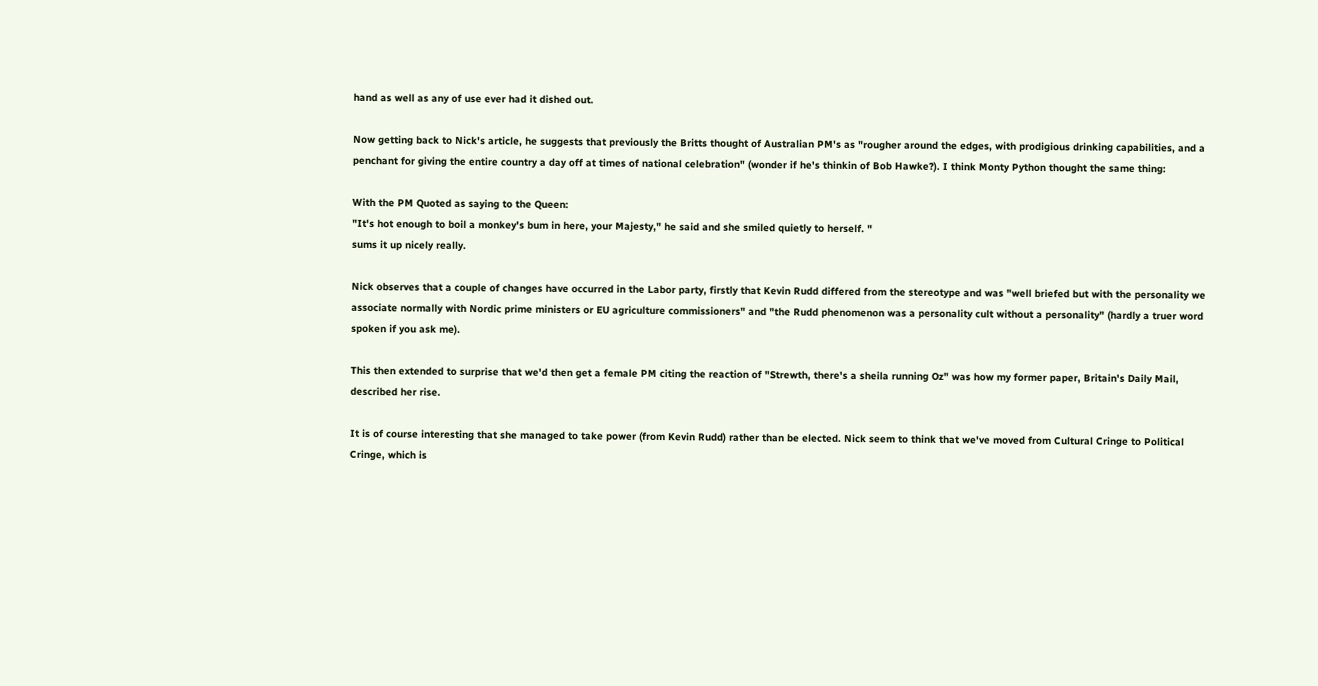hand as well as any of use ever had it dished out.

Now getting back to Nick's article, he suggests that previously the Britts thought of Australian PM's as "rougher around the edges, with prodigious drinking capabilities, and a penchant for giving the entire country a day off at times of national celebration" (wonder if he's thinkin of Bob Hawke?). I think Monty Python thought the same thing:

With the PM Quoted as saying to the Queen:
"It's hot enough to boil a monkey's bum in here, your Majesty," he said and she smiled quietly to herself. "
sums it up nicely really.

Nick observes that a couple of changes have occurred in the Labor party, firstly that Kevin Rudd differed from the stereotype and was "well briefed but with the personality we associate normally with Nordic prime ministers or EU agriculture commissioners" and "the Rudd phenomenon was a personality cult without a personality" (hardly a truer word spoken if you ask me).

This then extended to surprise that we'd then get a female PM citing the reaction of "Strewth, there's a sheila running Oz" was how my former paper, Britain's Daily Mail, described her rise.

It is of course interesting that she managed to take power (from Kevin Rudd) rather than be elected. Nick seem to think that we've moved from Cultural Cringe to Political Cringe, which is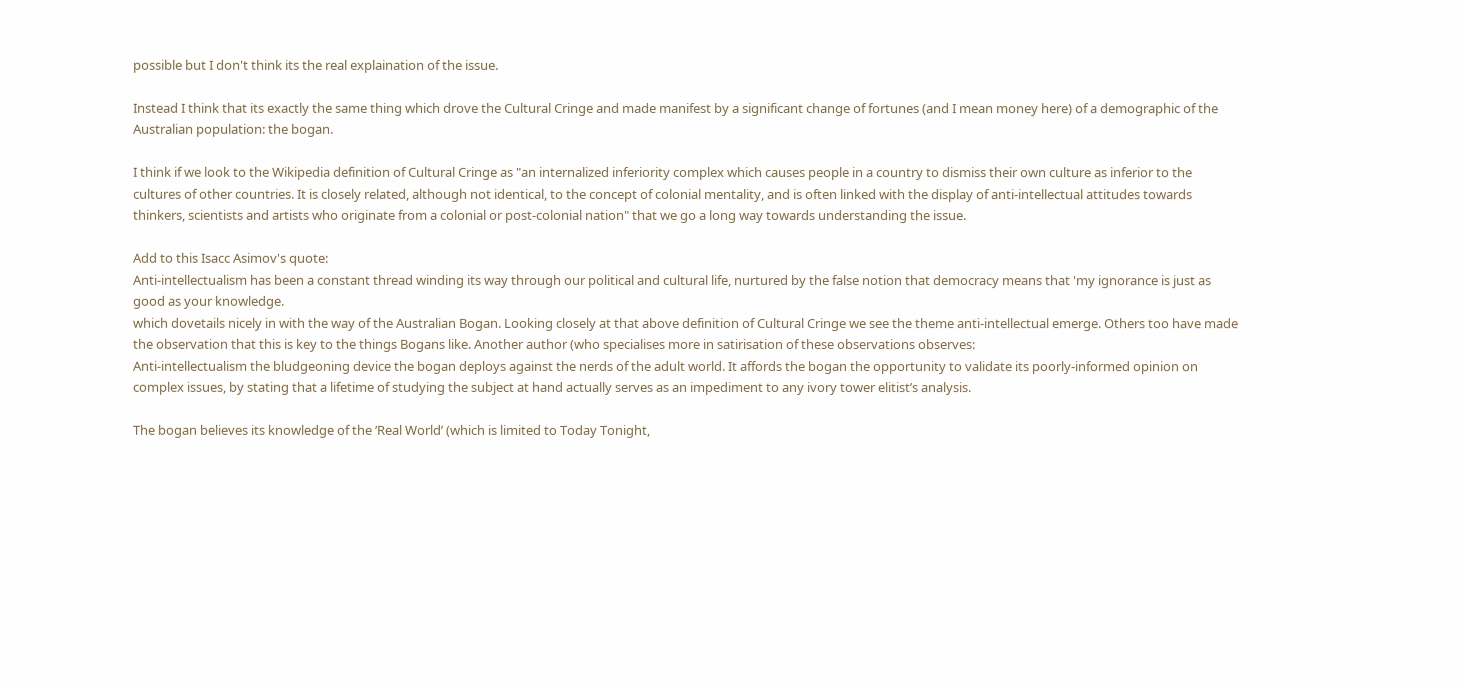possible but I don't think its the real explaination of the issue.

Instead I think that its exactly the same thing which drove the Cultural Cringe and made manifest by a significant change of fortunes (and I mean money here) of a demographic of the Australian population: the bogan.

I think if we look to the Wikipedia definition of Cultural Cringe as "an internalized inferiority complex which causes people in a country to dismiss their own culture as inferior to the cultures of other countries. It is closely related, although not identical, to the concept of colonial mentality, and is often linked with the display of anti-intellectual attitudes towards thinkers, scientists and artists who originate from a colonial or post-colonial nation" that we go a long way towards understanding the issue.

Add to this Isacc Asimov's quote:
Anti-intellectualism has been a constant thread winding its way through our political and cultural life, nurtured by the false notion that democracy means that 'my ignorance is just as good as your knowledge.
which dovetails nicely in with the way of the Australian Bogan. Looking closely at that above definition of Cultural Cringe we see the theme anti-intellectual emerge. Others too have made the observation that this is key to the things Bogans like. Another author (who specialises more in satirisation of these observations observes:
Anti-intellectualism the bludgeoning device the bogan deploys against the nerds of the adult world. It affords the bogan the opportunity to validate its poorly-informed opinion on complex issues, by stating that a lifetime of studying the subject at hand actually serves as an impediment to any ivory tower elitist’s analysis.

The bogan believes its knowledge of the ‘Real World’ (which is limited to Today Tonight,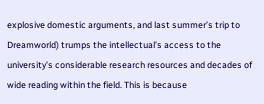explosive domestic arguments, and last summer’s trip to Dreamworld) trumps the intellectual’s access to the university’s considerable research resources and decades of wide reading within the field. This is because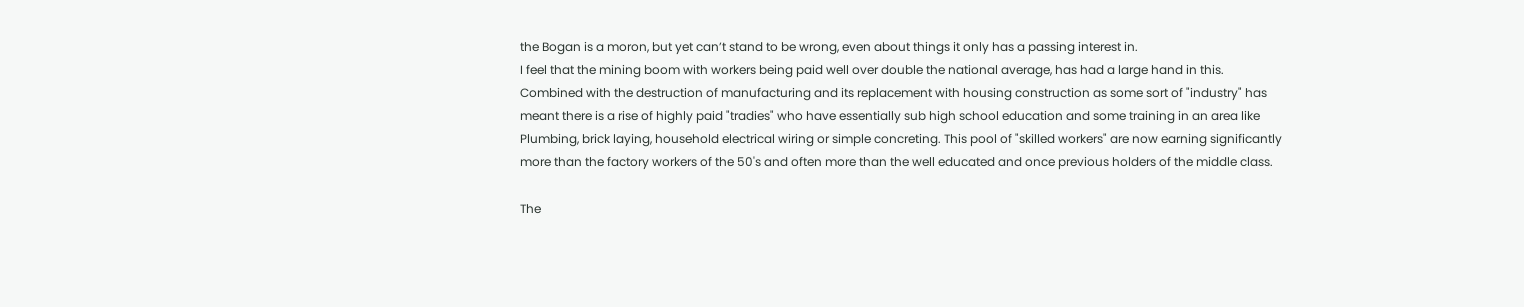the Bogan is a moron, but yet can’t stand to be wrong, even about things it only has a passing interest in.
I feel that the mining boom with workers being paid well over double the national average, has had a large hand in this. Combined with the destruction of manufacturing and its replacement with housing construction as some sort of "industry" has meant there is a rise of highly paid "tradies" who have essentially sub high school education and some training in an area like Plumbing, brick laying, household electrical wiring or simple concreting. This pool of "skilled workers" are now earning significantly more than the factory workers of the 50's and often more than the well educated and once previous holders of the middle class.

The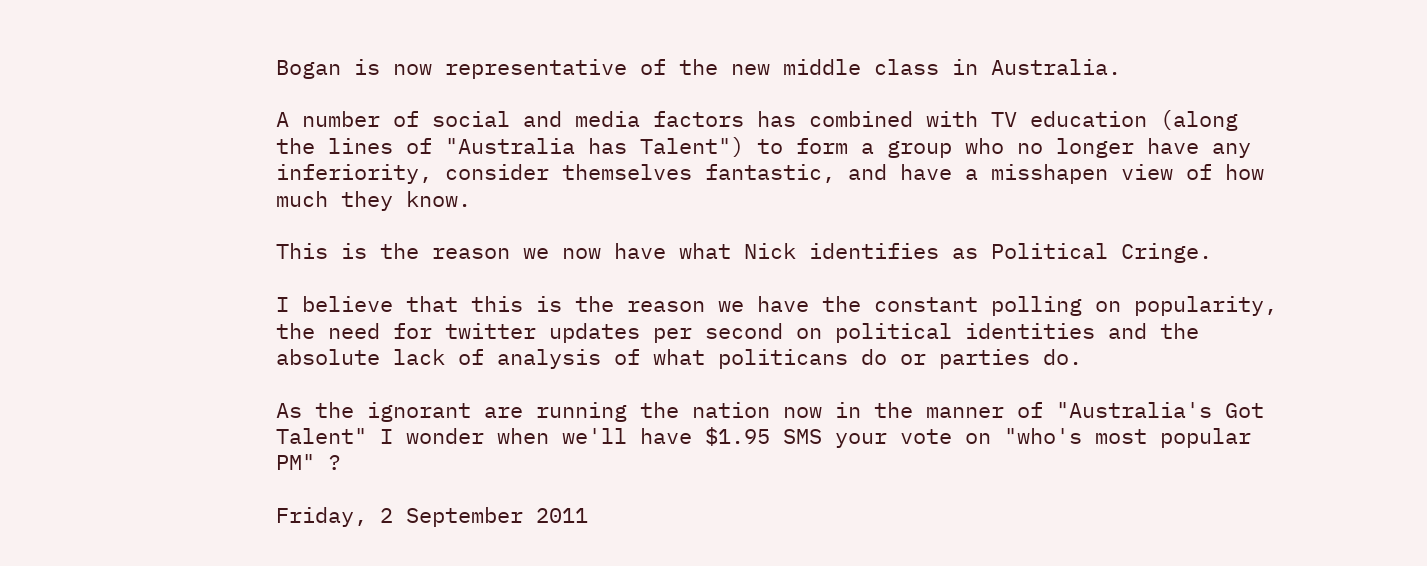Bogan is now representative of the new middle class in Australia.

A number of social and media factors has combined with TV education (along the lines of "Australia has Talent") to form a group who no longer have any inferiority, consider themselves fantastic, and have a misshapen view of how much they know.

This is the reason we now have what Nick identifies as Political Cringe.

I believe that this is the reason we have the constant polling on popularity, the need for twitter updates per second on political identities and the absolute lack of analysis of what politicans do or parties do.

As the ignorant are running the nation now in the manner of "Australia's Got Talent" I wonder when we'll have $1.95 SMS your vote on "who's most popular PM" ?

Friday, 2 September 2011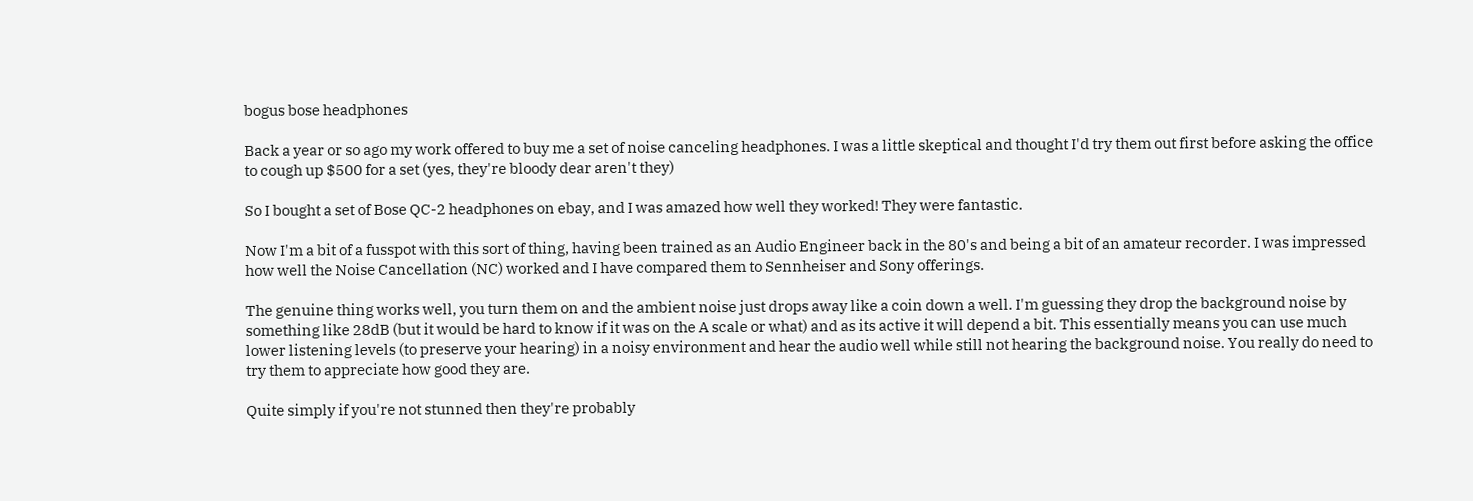bogus bose headphones

Back a year or so ago my work offered to buy me a set of noise canceling headphones. I was a little skeptical and thought I'd try them out first before asking the office to cough up $500 for a set (yes, they're bloody dear aren't they)

So I bought a set of Bose QC-2 headphones on ebay, and I was amazed how well they worked! They were fantastic.

Now I'm a bit of a fusspot with this sort of thing, having been trained as an Audio Engineer back in the 80's and being a bit of an amateur recorder. I was impressed how well the Noise Cancellation (NC) worked and I have compared them to Sennheiser and Sony offerings.

The genuine thing works well, you turn them on and the ambient noise just drops away like a coin down a well. I'm guessing they drop the background noise by something like 28dB (but it would be hard to know if it was on the A scale or what) and as its active it will depend a bit. This essentially means you can use much lower listening levels (to preserve your hearing) in a noisy environment and hear the audio well while still not hearing the background noise. You really do need to try them to appreciate how good they are.

Quite simply if you're not stunned then they're probably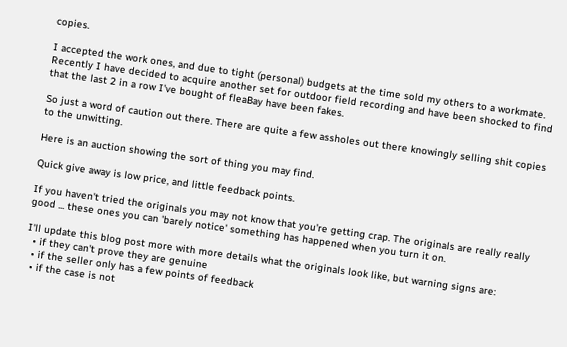copies.

I accepted the work ones, and due to tight (personal) budgets at the time sold my others to a workmate. Recently I have decided to acquire another set for outdoor field recording and have been shocked to find that the last 2 in a row I've bought of fleaBay have been fakes.

So just a word of caution out there. There are quite a few assholes out there knowingly selling shit copies to the unwitting.

Here is an auction showing the sort of thing you may find.

Quick give away is low price, and little feedback points.

If you haven't tried the originals you may not know that you're getting crap. The originals are really really good ... these ones you can 'barely notice' something has happened when you turn it on.

I'll update this blog post more with more details what the originals look like, but warning signs are:
  • if they can't prove they are genuine
  • if the seller only has a few points of feedback
  • if the case is not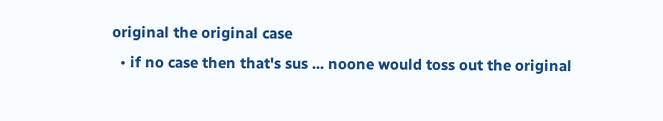original the original case
  • if no case then that's sus ... noone would toss out the original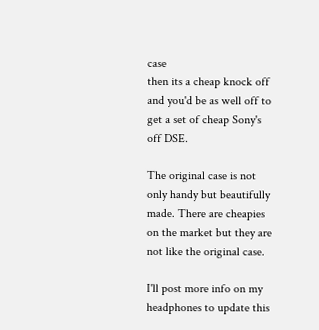case
then its a cheap knock off and you'd be as well off to get a set of cheap Sony's off DSE.

The original case is not only handy but beautifully made. There are cheapies on the market but they are not like the original case.

I'll post more info on my headphones to update this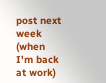post next week (when I'm back at work)